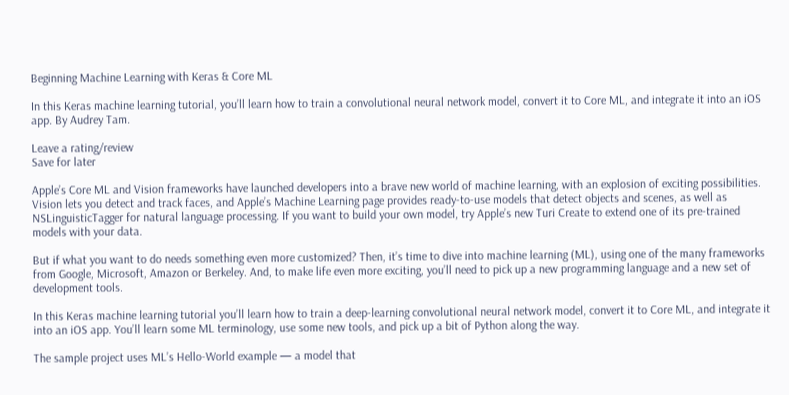Beginning Machine Learning with Keras & Core ML

In this Keras machine learning tutorial, you’ll learn how to train a convolutional neural network model, convert it to Core ML, and integrate it into an iOS app. By Audrey Tam.

Leave a rating/review
Save for later

Apple’s Core ML and Vision frameworks have launched developers into a brave new world of machine learning, with an explosion of exciting possibilities. Vision lets you detect and track faces, and Apple’s Machine Learning page provides ready-to-use models that detect objects and scenes, as well as NSLinguisticTagger for natural language processing. If you want to build your own model, try Apple’s new Turi Create to extend one of its pre-trained models with your data.

But if what you want to do needs something even more customized? Then, it’s time to dive into machine learning (ML), using one of the many frameworks from Google, Microsoft, Amazon or Berkeley. And, to make life even more exciting, you’ll need to pick up a new programming language and a new set of development tools.

In this Keras machine learning tutorial you’ll learn how to train a deep-learning convolutional neural network model, convert it to Core ML, and integrate it into an iOS app. You’ll learn some ML terminology, use some new tools, and pick up a bit of Python along the way.

The sample project uses ML’s Hello-World example — a model that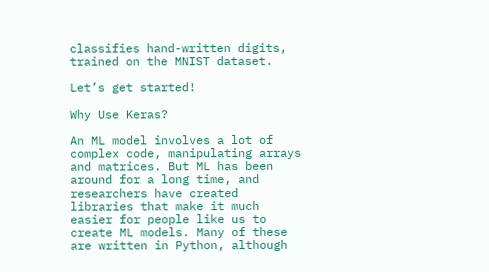classifies hand-written digits, trained on the MNIST dataset.

Let’s get started!

Why Use Keras?

An ML model involves a lot of complex code, manipulating arrays and matrices. But ML has been around for a long time, and researchers have created libraries that make it much easier for people like us to create ML models. Many of these are written in Python, although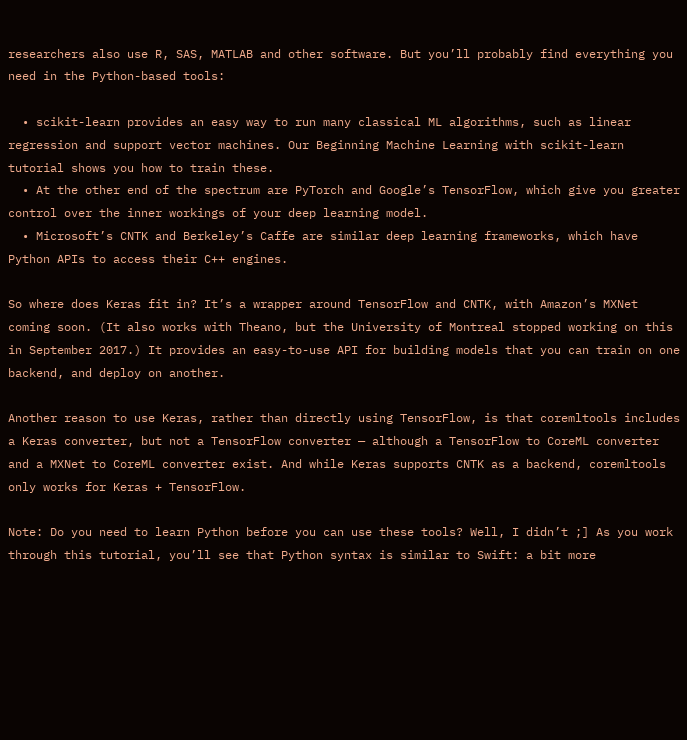researchers also use R, SAS, MATLAB and other software. But you’ll probably find everything you need in the Python-based tools:

  • scikit-learn provides an easy way to run many classical ML algorithms, such as linear regression and support vector machines. Our Beginning Machine Learning with scikit-learn tutorial shows you how to train these.
  • At the other end of the spectrum are PyTorch and Google’s TensorFlow, which give you greater control over the inner workings of your deep learning model.
  • Microsoft’s CNTK and Berkeley’s Caffe are similar deep learning frameworks, which have Python APIs to access their C++ engines.

So where does Keras fit in? It’s a wrapper around TensorFlow and CNTK, with Amazon’s MXNet coming soon. (It also works with Theano, but the University of Montreal stopped working on this in September 2017.) It provides an easy-to-use API for building models that you can train on one backend, and deploy on another.

Another reason to use Keras, rather than directly using TensorFlow, is that coremltools includes a Keras converter, but not a TensorFlow converter — although a TensorFlow to CoreML converter and a MXNet to CoreML converter exist. And while Keras supports CNTK as a backend, coremltools only works for Keras + TensorFlow.

Note: Do you need to learn Python before you can use these tools? Well, I didn’t ;] As you work through this tutorial, you’ll see that Python syntax is similar to Swift: a bit more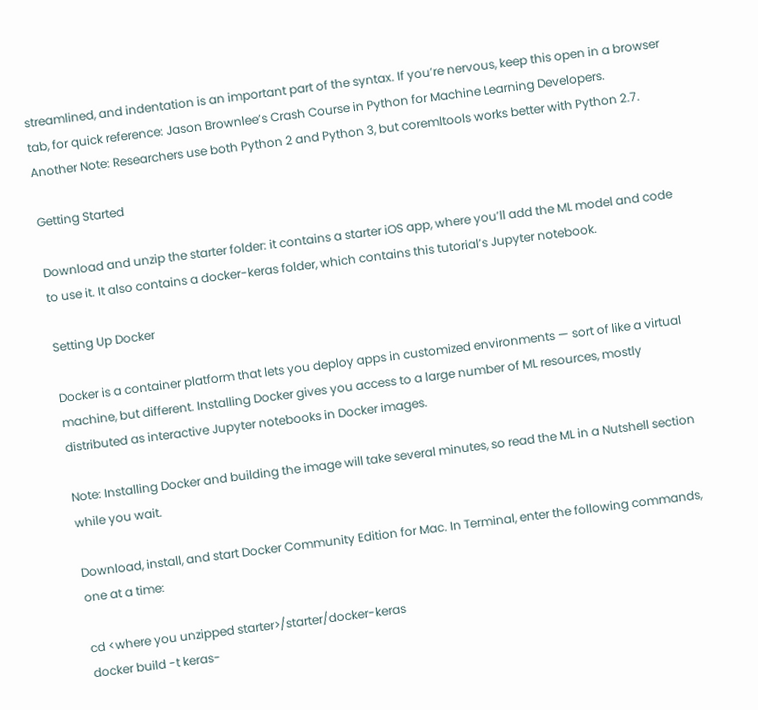streamlined, and indentation is an important part of the syntax. If you’re nervous, keep this open in a browser tab, for quick reference: Jason Brownlee’s Crash Course in Python for Machine Learning Developers.
Another Note: Researchers use both Python 2 and Python 3, but coremltools works better with Python 2.7.

Getting Started

Download and unzip the starter folder: it contains a starter iOS app, where you’ll add the ML model and code to use it. It also contains a docker-keras folder, which contains this tutorial’s Jupyter notebook.

Setting Up Docker

Docker is a container platform that lets you deploy apps in customized environments — sort of like a virtual machine, but different. Installing Docker gives you access to a large number of ML resources, mostly distributed as interactive Jupyter notebooks in Docker images.

Note: Installing Docker and building the image will take several minutes, so read the ML in a Nutshell section while you wait.

Download, install, and start Docker Community Edition for Mac. In Terminal, enter the following commands, one at a time:

cd <where you unzipped starter>/starter/docker-keras
docker build -t keras-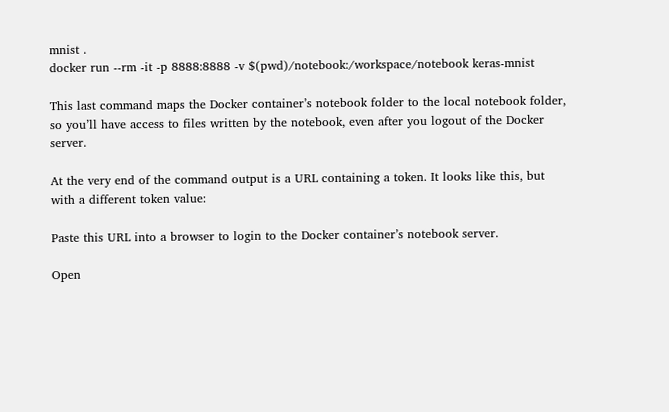mnist .
docker run --rm -it -p 8888:8888 -v $(pwd)/notebook:/workspace/notebook keras-mnist

This last command maps the Docker container’s notebook folder to the local notebook folder, so you’ll have access to files written by the notebook, even after you logout of the Docker server.

At the very end of the command output is a URL containing a token. It looks like this, but with a different token value:

Paste this URL into a browser to login to the Docker container’s notebook server.

Open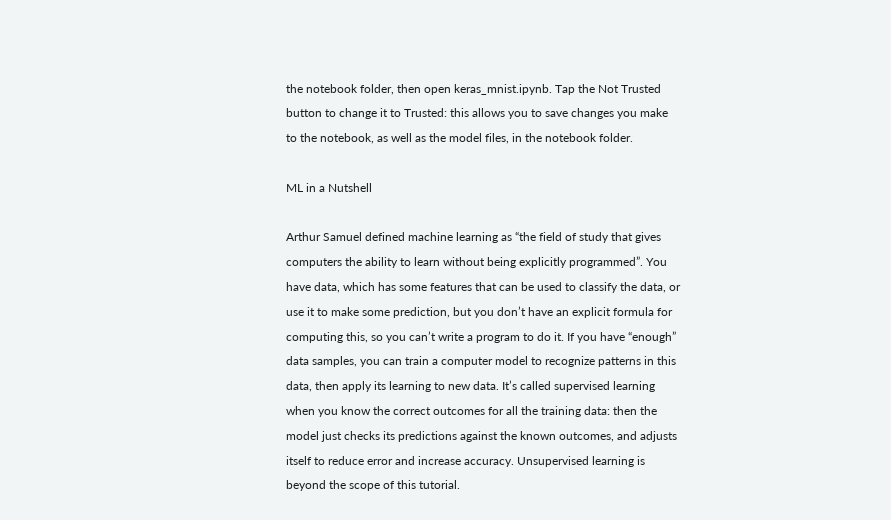the notebook folder, then open keras_mnist.ipynb. Tap the Not Trusted button to change it to Trusted: this allows you to save changes you make to the notebook, as well as the model files, in the notebook folder.

ML in a Nutshell

Arthur Samuel defined machine learning as “the field of study that gives computers the ability to learn without being explicitly programmed”. You have data, which has some features that can be used to classify the data, or use it to make some prediction, but you don’t have an explicit formula for computing this, so you can’t write a program to do it. If you have “enough” data samples, you can train a computer model to recognize patterns in this data, then apply its learning to new data. It’s called supervised learning when you know the correct outcomes for all the training data: then the model just checks its predictions against the known outcomes, and adjusts itself to reduce error and increase accuracy. Unsupervised learning is beyond the scope of this tutorial.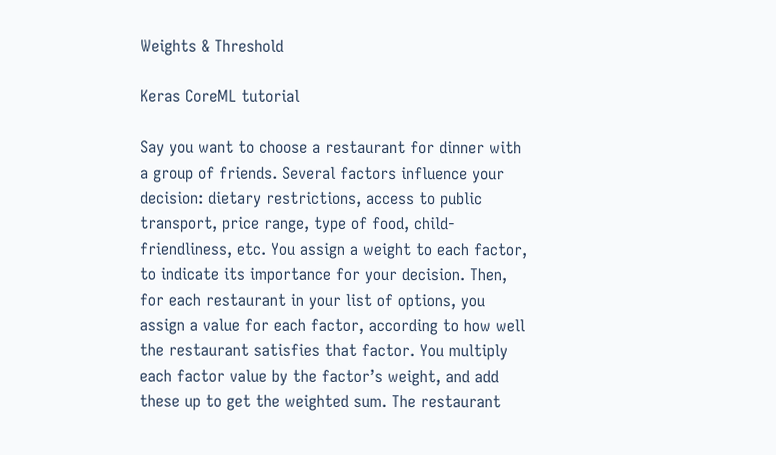Weights & Threshold

Keras CoreML tutorial

Say you want to choose a restaurant for dinner with a group of friends. Several factors influence your decision: dietary restrictions, access to public transport, price range, type of food, child-friendliness, etc. You assign a weight to each factor, to indicate its importance for your decision. Then, for each restaurant in your list of options, you assign a value for each factor, according to how well the restaurant satisfies that factor. You multiply each factor value by the factor’s weight, and add these up to get the weighted sum. The restaurant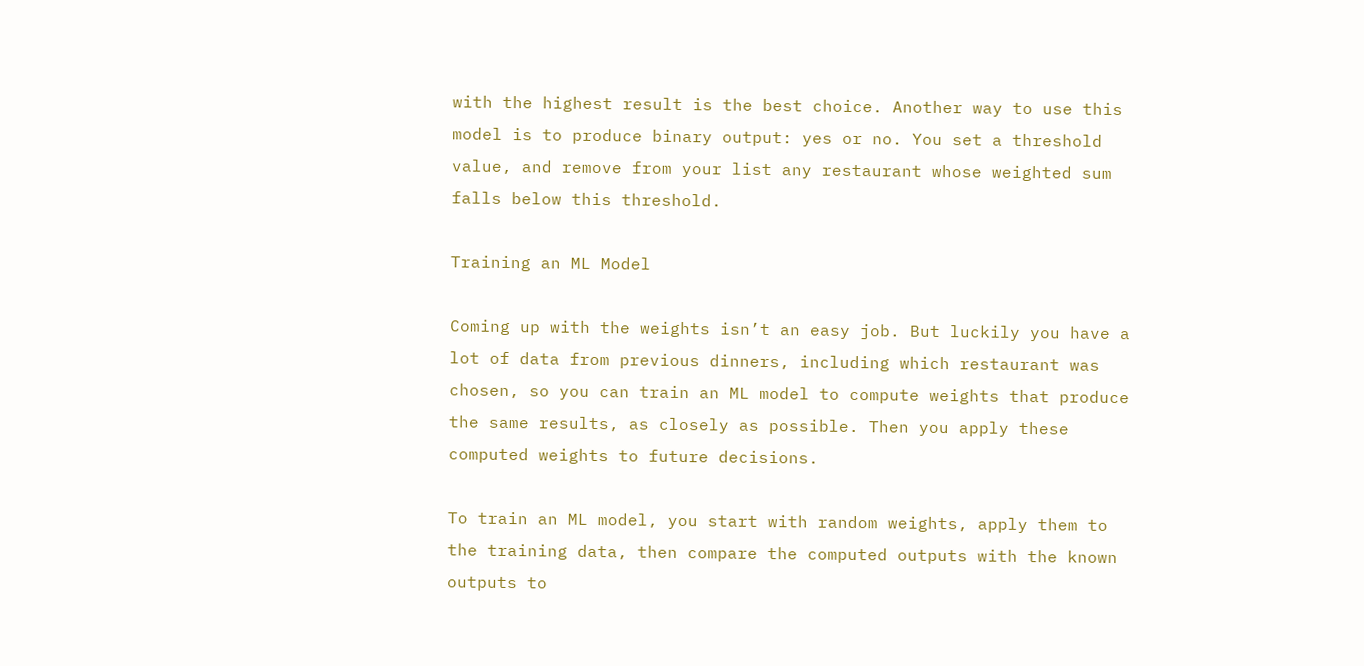with the highest result is the best choice. Another way to use this model is to produce binary output: yes or no. You set a threshold value, and remove from your list any restaurant whose weighted sum falls below this threshold.

Training an ML Model

Coming up with the weights isn’t an easy job. But luckily you have a lot of data from previous dinners, including which restaurant was chosen, so you can train an ML model to compute weights that produce the same results, as closely as possible. Then you apply these computed weights to future decisions.

To train an ML model, you start with random weights, apply them to the training data, then compare the computed outputs with the known outputs to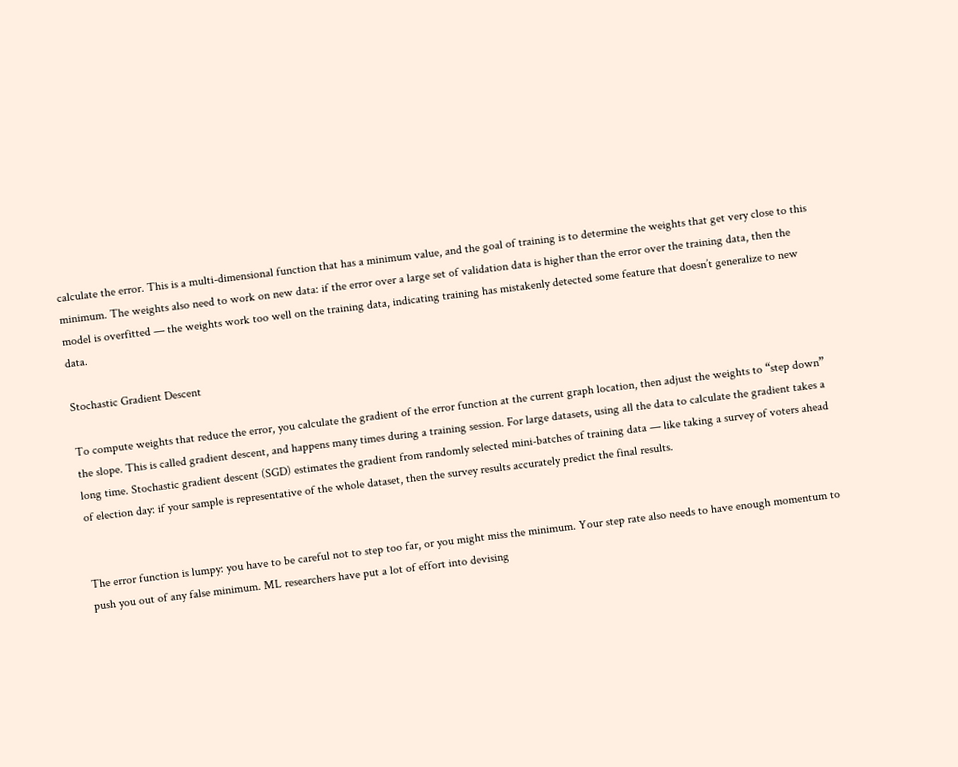calculate the error. This is a multi-dimensional function that has a minimum value, and the goal of training is to determine the weights that get very close to this minimum. The weights also need to work on new data: if the error over a large set of validation data is higher than the error over the training data, then the model is overfitted — the weights work too well on the training data, indicating training has mistakenly detected some feature that doesn’t generalize to new data.

Stochastic Gradient Descent

To compute weights that reduce the error, you calculate the gradient of the error function at the current graph location, then adjust the weights to “step down” the slope. This is called gradient descent, and happens many times during a training session. For large datasets, using all the data to calculate the gradient takes a long time. Stochastic gradient descent (SGD) estimates the gradient from randomly selected mini-batches of training data — like taking a survey of voters ahead of election day: if your sample is representative of the whole dataset, then the survey results accurately predict the final results.


The error function is lumpy: you have to be careful not to step too far, or you might miss the minimum. Your step rate also needs to have enough momentum to push you out of any false minimum. ML researchers have put a lot of effort into devising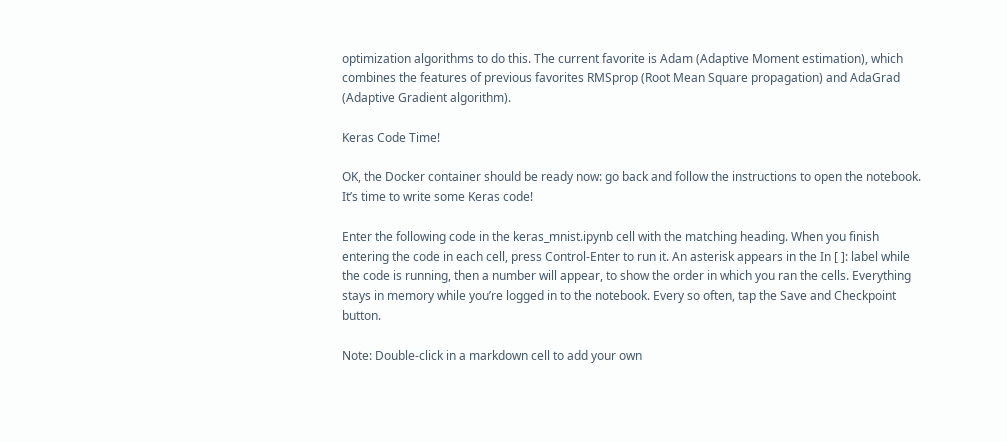optimization algorithms to do this. The current favorite is Adam (Adaptive Moment estimation), which combines the features of previous favorites RMSprop (Root Mean Square propagation) and AdaGrad (Adaptive Gradient algorithm).

Keras Code Time!

OK, the Docker container should be ready now: go back and follow the instructions to open the notebook. It’s time to write some Keras code!

Enter the following code in the keras_mnist.ipynb cell with the matching heading. When you finish entering the code in each cell, press Control-Enter to run it. An asterisk appears in the In [ ]: label while the code is running, then a number will appear, to show the order in which you ran the cells. Everything stays in memory while you’re logged in to the notebook. Every so often, tap the Save and Checkpoint button.

Note: Double-click in a markdown cell to add your own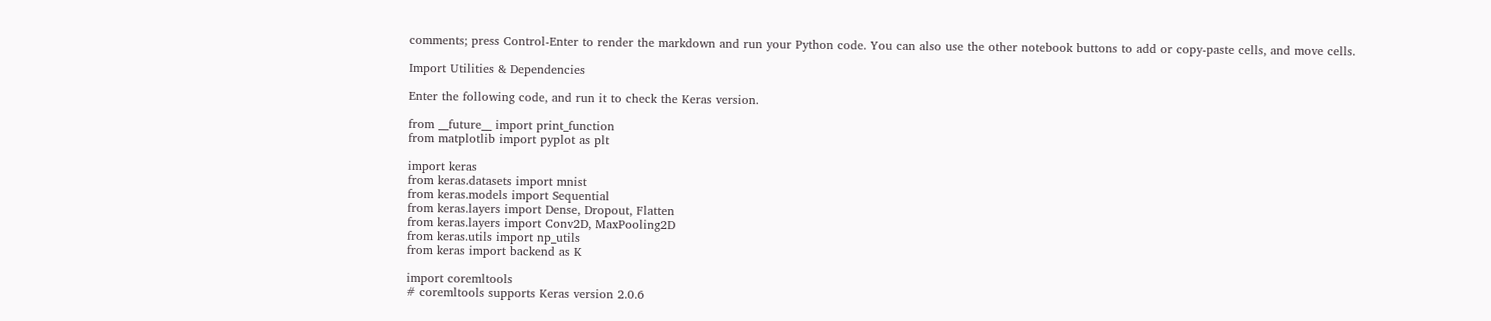comments; press Control-Enter to render the markdown and run your Python code. You can also use the other notebook buttons to add or copy-paste cells, and move cells.

Import Utilities & Dependencies

Enter the following code, and run it to check the Keras version.

from __future__ import print_function
from matplotlib import pyplot as plt

import keras
from keras.datasets import mnist
from keras.models import Sequential
from keras.layers import Dense, Dropout, Flatten
from keras.layers import Conv2D, MaxPooling2D
from keras.utils import np_utils
from keras import backend as K

import coremltools
# coremltools supports Keras version 2.0.6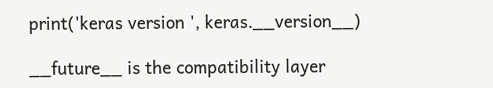print('keras version ', keras.__version__)

__future__ is the compatibility layer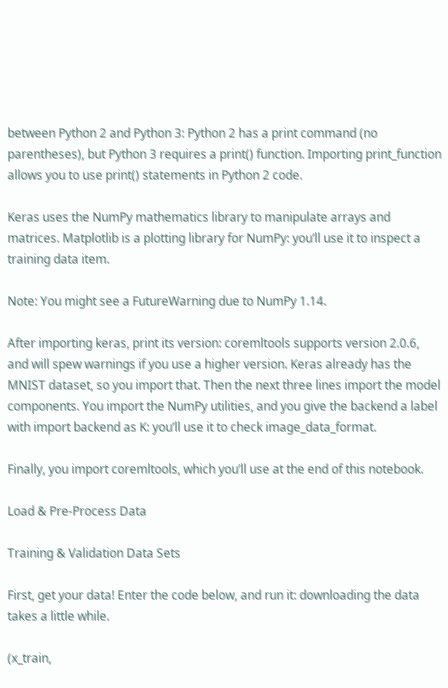between Python 2 and Python 3: Python 2 has a print command (no parentheses), but Python 3 requires a print() function. Importing print_function allows you to use print() statements in Python 2 code.

Keras uses the NumPy mathematics library to manipulate arrays and matrices. Matplotlib is a plotting library for NumPy: you’ll use it to inspect a training data item.

Note: You might see a FutureWarning due to NumPy 1.14.

After importing keras, print its version: coremltools supports version 2.0.6, and will spew warnings if you use a higher version. Keras already has the MNIST dataset, so you import that. Then the next three lines import the model components. You import the NumPy utilities, and you give the backend a label with import backend as K: you’ll use it to check image_data_format.

Finally, you import coremltools, which you’ll use at the end of this notebook.

Load & Pre-Process Data

Training & Validation Data Sets

First, get your data! Enter the code below, and run it: downloading the data takes a little while.

(x_train,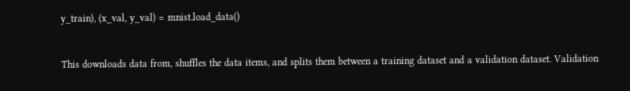y_train), (x_val, y_val) = mnist.load_data()

This downloads data from, shuffles the data items, and splits them between a training dataset and a validation dataset. Validation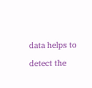data helps to detect the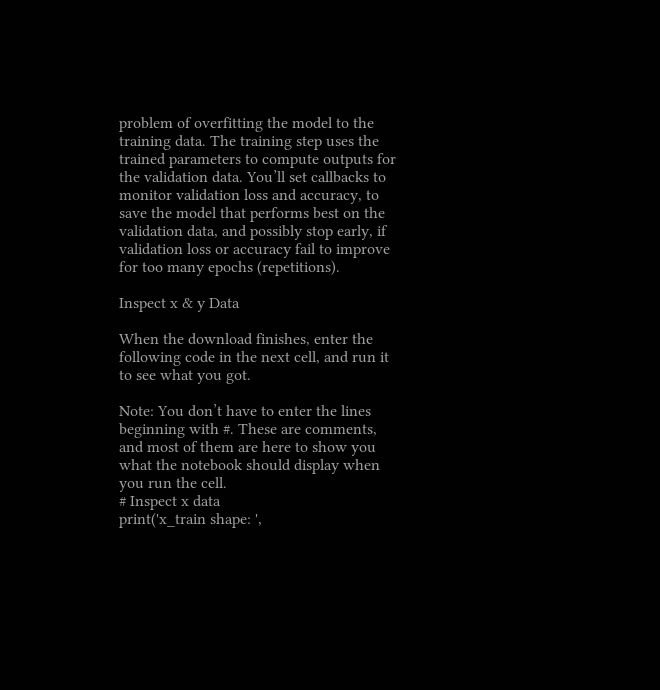problem of overfitting the model to the training data. The training step uses the trained parameters to compute outputs for the validation data. You’ll set callbacks to monitor validation loss and accuracy, to save the model that performs best on the validation data, and possibly stop early, if validation loss or accuracy fail to improve for too many epochs (repetitions).

Inspect x & y Data

When the download finishes, enter the following code in the next cell, and run it to see what you got.

Note: You don’t have to enter the lines beginning with #. These are comments, and most of them are here to show you what the notebook should display when you run the cell.
# Inspect x data
print('x_train shape: ',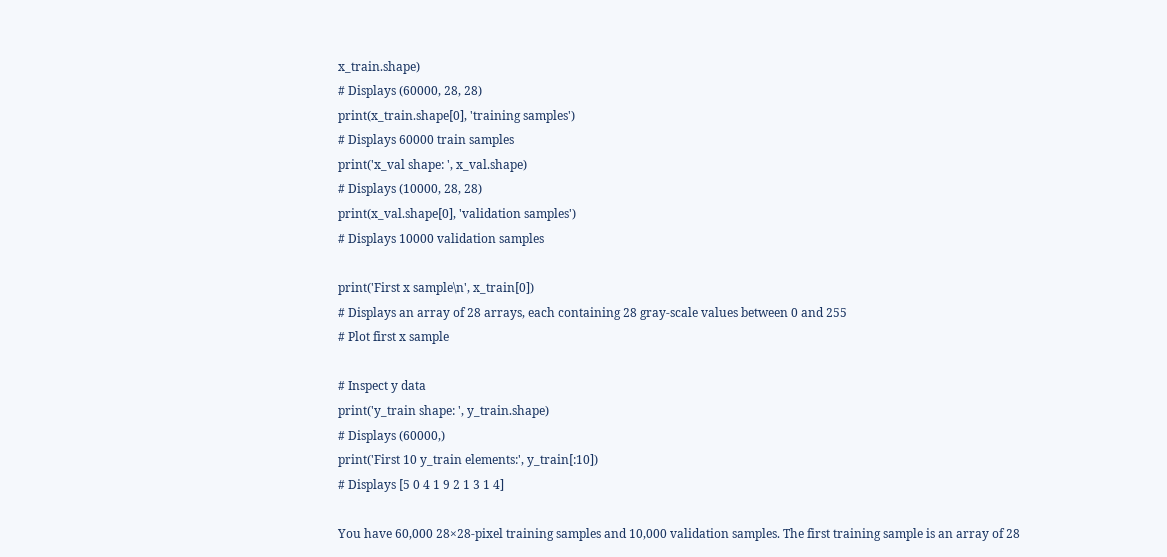x_train.shape)
# Displays (60000, 28, 28)
print(x_train.shape[0], 'training samples')
# Displays 60000 train samples
print('x_val shape: ', x_val.shape)
# Displays (10000, 28, 28)
print(x_val.shape[0], 'validation samples')
# Displays 10000 validation samples

print('First x sample\n', x_train[0])
# Displays an array of 28 arrays, each containing 28 gray-scale values between 0 and 255
# Plot first x sample

# Inspect y data
print('y_train shape: ', y_train.shape)
# Displays (60000,)
print('First 10 y_train elements:', y_train[:10])
# Displays [5 0 4 1 9 2 1 3 1 4]

You have 60,000 28×28-pixel training samples and 10,000 validation samples. The first training sample is an array of 28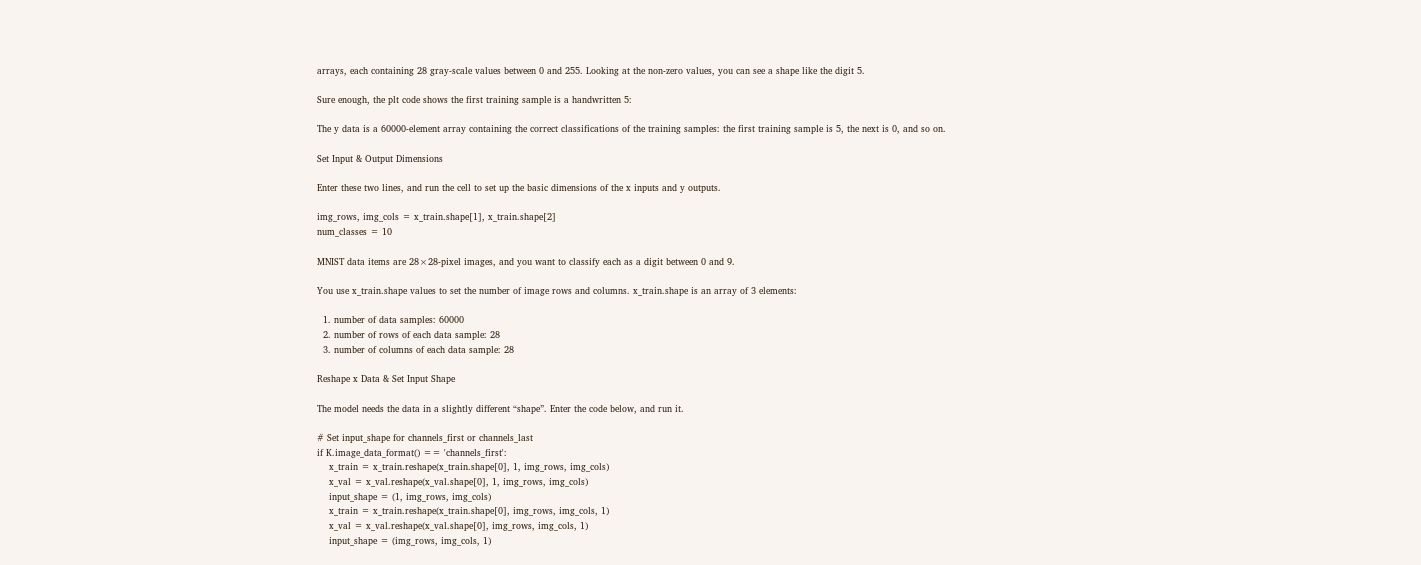arrays, each containing 28 gray-scale values between 0 and 255. Looking at the non-zero values, you can see a shape like the digit 5.

Sure enough, the plt code shows the first training sample is a handwritten 5:

The y data is a 60000-element array containing the correct classifications of the training samples: the first training sample is 5, the next is 0, and so on.

Set Input & Output Dimensions

Enter these two lines, and run the cell to set up the basic dimensions of the x inputs and y outputs.

img_rows, img_cols = x_train.shape[1], x_train.shape[2]
num_classes = 10

MNIST data items are 28×28-pixel images, and you want to classify each as a digit between 0 and 9.

You use x_train.shape values to set the number of image rows and columns. x_train.shape is an array of 3 elements:

  1. number of data samples: 60000
  2. number of rows of each data sample: 28
  3. number of columns of each data sample: 28

Reshape x Data & Set Input Shape

The model needs the data in a slightly different “shape”. Enter the code below, and run it.

# Set input_shape for channels_first or channels_last
if K.image_data_format() == 'channels_first':
    x_train = x_train.reshape(x_train.shape[0], 1, img_rows, img_cols)
    x_val = x_val.reshape(x_val.shape[0], 1, img_rows, img_cols)
    input_shape = (1, img_rows, img_cols)
    x_train = x_train.reshape(x_train.shape[0], img_rows, img_cols, 1)
    x_val = x_val.reshape(x_val.shape[0], img_rows, img_cols, 1)
    input_shape = (img_rows, img_cols, 1)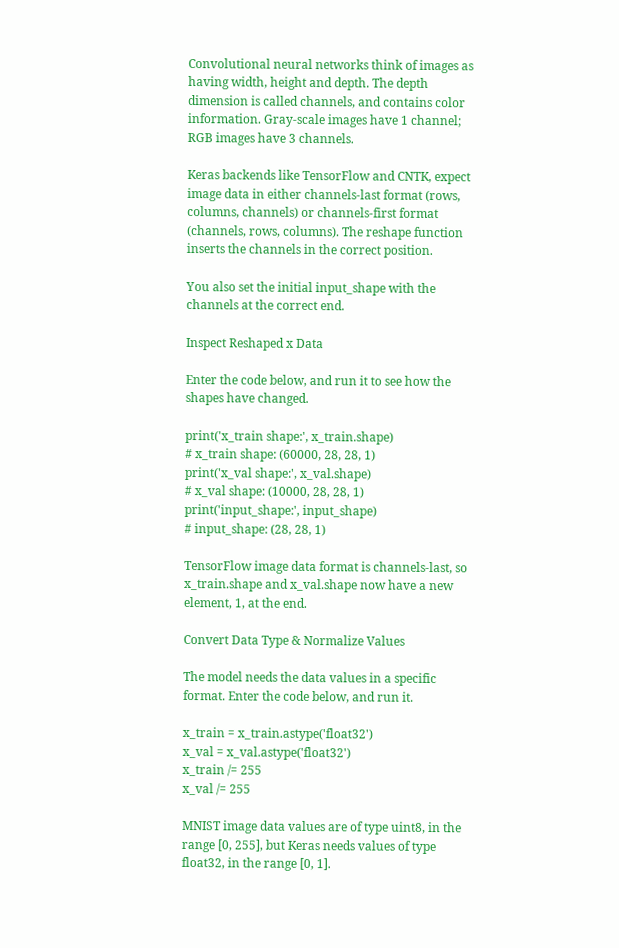Convolutional neural networks think of images as having width, height and depth. The depth dimension is called channels, and contains color information. Gray-scale images have 1 channel; RGB images have 3 channels.

Keras backends like TensorFlow and CNTK, expect image data in either channels-last format (rows, columns, channels) or channels-first format (channels, rows, columns). The reshape function inserts the channels in the correct position.

You also set the initial input_shape with the channels at the correct end.

Inspect Reshaped x Data

Enter the code below, and run it to see how the shapes have changed.

print('x_train shape:', x_train.shape)
# x_train shape: (60000, 28, 28, 1)
print('x_val shape:', x_val.shape)
# x_val shape: (10000, 28, 28, 1)
print('input_shape:', input_shape)
# input_shape: (28, 28, 1)

TensorFlow image data format is channels-last, so x_train.shape and x_val.shape now have a new element, 1, at the end.

Convert Data Type & Normalize Values

The model needs the data values in a specific format. Enter the code below, and run it.

x_train = x_train.astype('float32')
x_val = x_val.astype('float32')
x_train /= 255
x_val /= 255

MNIST image data values are of type uint8, in the range [0, 255], but Keras needs values of type float32, in the range [0, 1].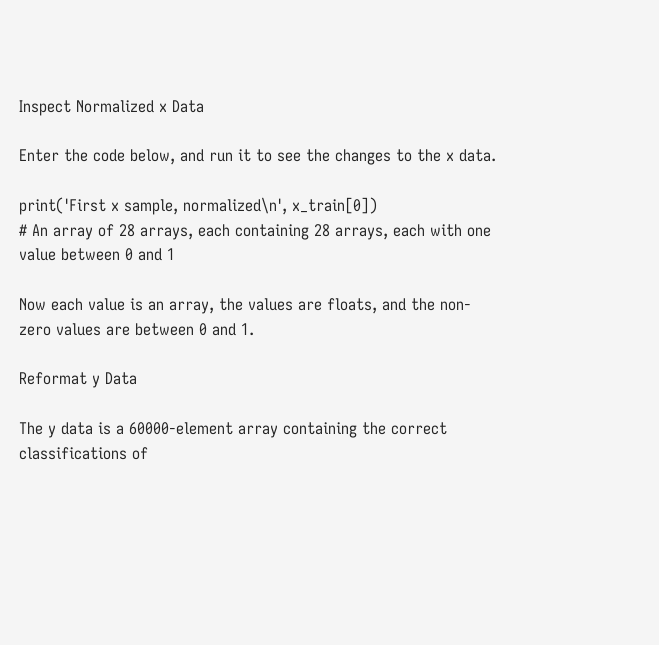Inspect Normalized x Data

Enter the code below, and run it to see the changes to the x data.

print('First x sample, normalized\n', x_train[0])
# An array of 28 arrays, each containing 28 arrays, each with one value between 0 and 1

Now each value is an array, the values are floats, and the non-zero values are between 0 and 1.

Reformat y Data

The y data is a 60000-element array containing the correct classifications of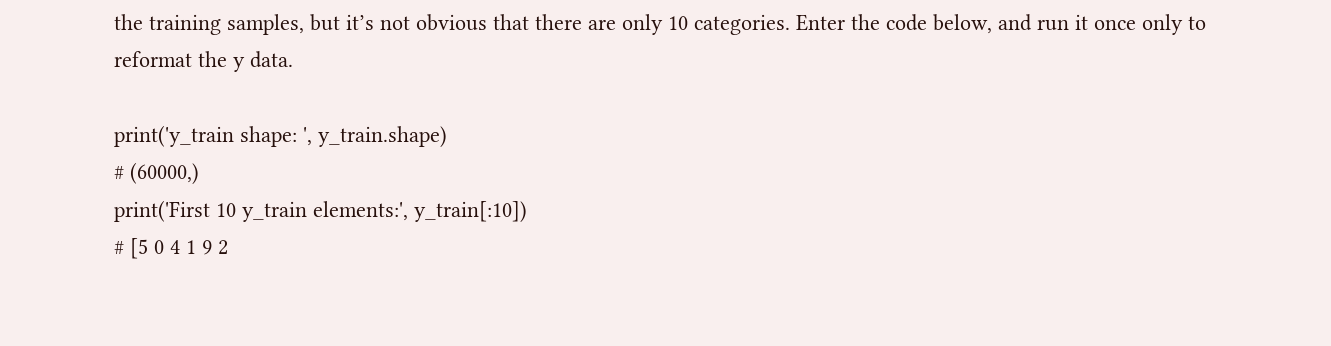the training samples, but it’s not obvious that there are only 10 categories. Enter the code below, and run it once only to reformat the y data.

print('y_train shape: ', y_train.shape)
# (60000,)
print('First 10 y_train elements:', y_train[:10])
# [5 0 4 1 9 2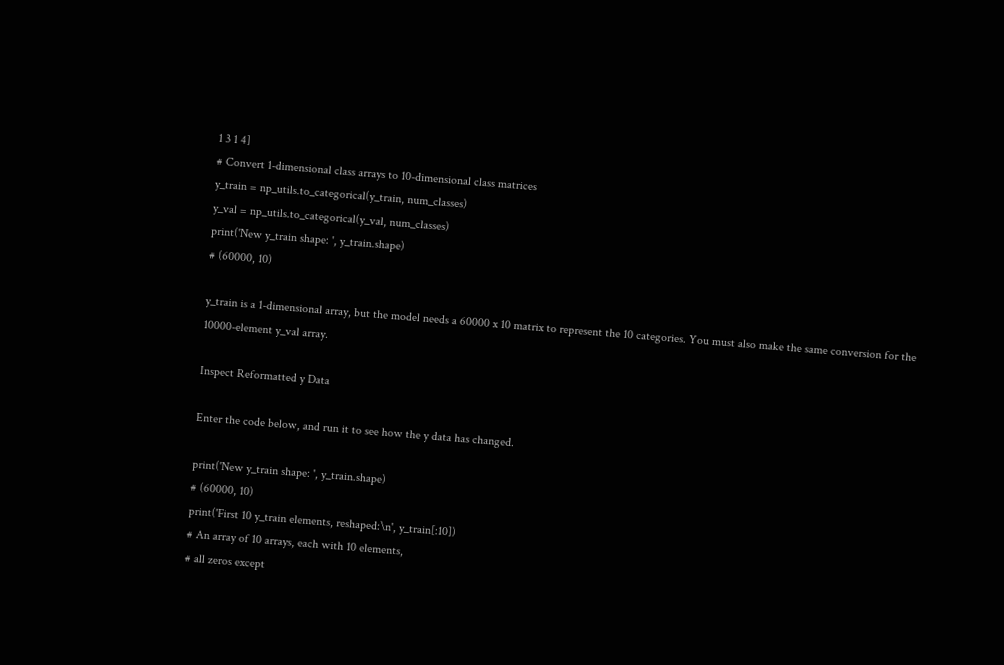1 3 1 4]
# Convert 1-dimensional class arrays to 10-dimensional class matrices
y_train = np_utils.to_categorical(y_train, num_classes)
y_val = np_utils.to_categorical(y_val, num_classes)
print('New y_train shape: ', y_train.shape)
# (60000, 10)

y_train is a 1-dimensional array, but the model needs a 60000 x 10 matrix to represent the 10 categories. You must also make the same conversion for the 10000-element y_val array.

Inspect Reformatted y Data

Enter the code below, and run it to see how the y data has changed.

print('New y_train shape: ', y_train.shape)
# (60000, 10)
print('First 10 y_train elements, reshaped:\n', y_train[:10])
# An array of 10 arrays, each with 10 elements,
# all zeros except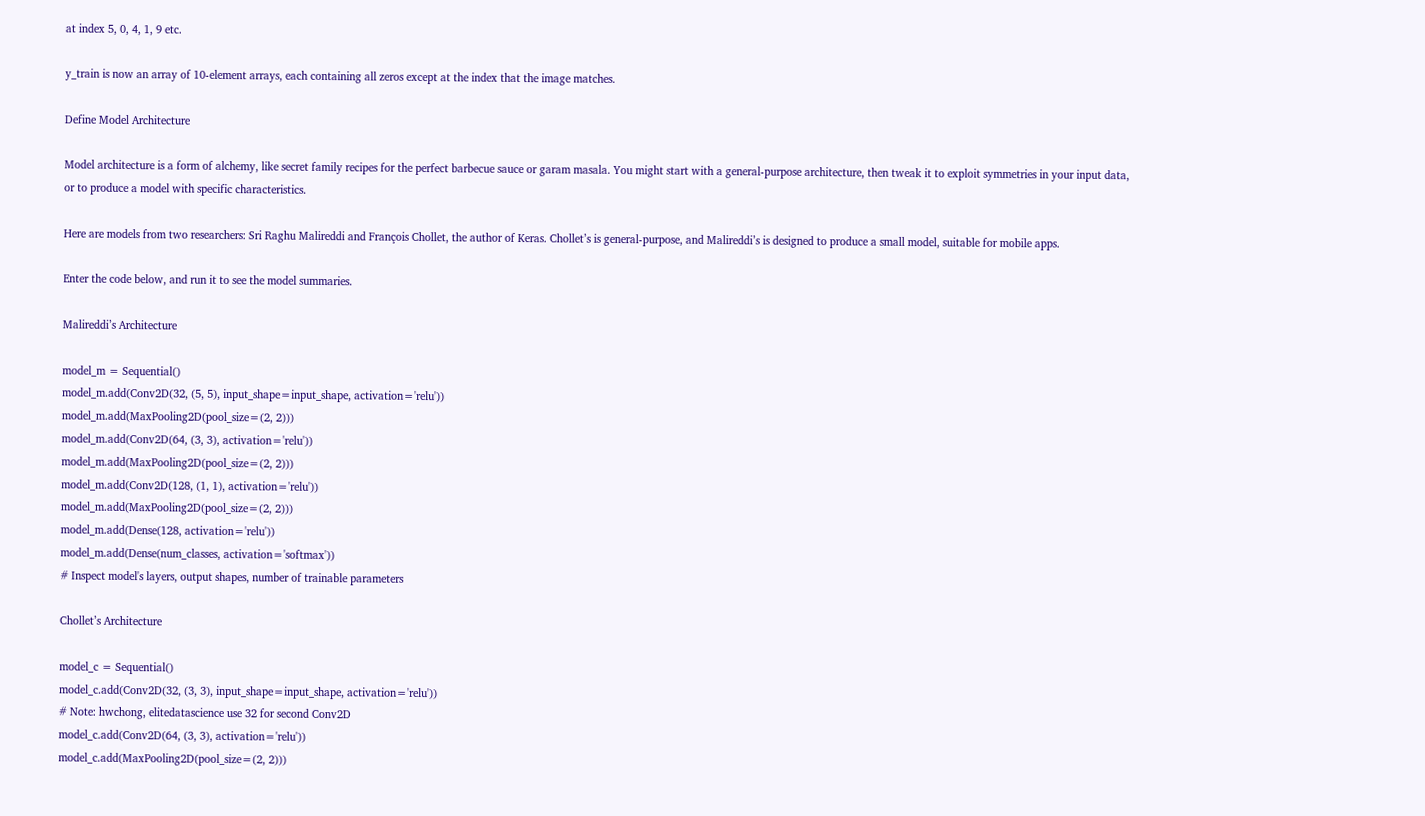at index 5, 0, 4, 1, 9 etc.

y_train is now an array of 10-element arrays, each containing all zeros except at the index that the image matches.

Define Model Architecture

Model architecture is a form of alchemy, like secret family recipes for the perfect barbecue sauce or garam masala. You might start with a general-purpose architecture, then tweak it to exploit symmetries in your input data, or to produce a model with specific characteristics.

Here are models from two researchers: Sri Raghu Malireddi and François Chollet, the author of Keras. Chollet’s is general-purpose, and Malireddi’s is designed to produce a small model, suitable for mobile apps.

Enter the code below, and run it to see the model summaries.

Malireddi’s Architecture

model_m = Sequential()
model_m.add(Conv2D(32, (5, 5), input_shape=input_shape, activation='relu'))
model_m.add(MaxPooling2D(pool_size=(2, 2)))
model_m.add(Conv2D(64, (3, 3), activation='relu'))
model_m.add(MaxPooling2D(pool_size=(2, 2)))
model_m.add(Conv2D(128, (1, 1), activation='relu'))
model_m.add(MaxPooling2D(pool_size=(2, 2)))
model_m.add(Dense(128, activation='relu'))
model_m.add(Dense(num_classes, activation='softmax'))
# Inspect model's layers, output shapes, number of trainable parameters

Chollet’s Architecture

model_c = Sequential()
model_c.add(Conv2D(32, (3, 3), input_shape=input_shape, activation='relu'))
# Note: hwchong, elitedatascience use 32 for second Conv2D
model_c.add(Conv2D(64, (3, 3), activation='relu'))
model_c.add(MaxPooling2D(pool_size=(2, 2)))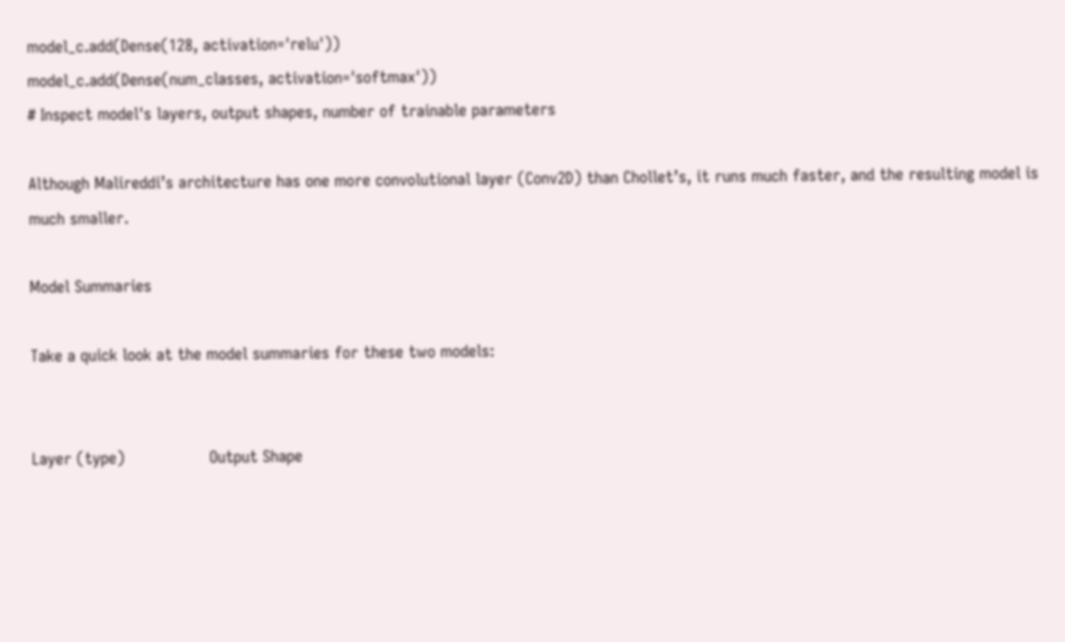model_c.add(Dense(128, activation='relu'))
model_c.add(Dense(num_classes, activation='softmax'))
# Inspect model's layers, output shapes, number of trainable parameters

Although Malireddi’s architecture has one more convolutional layer (Conv2D) than Chollet’s, it runs much faster, and the resulting model is much smaller.

Model Summaries

Take a quick look at the model summaries for these two models:


Layer (type)                 Output Shape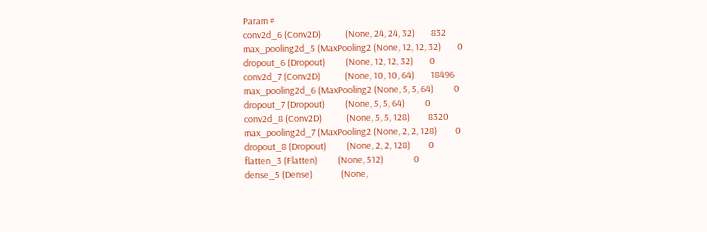Param #
conv2d_6 (Conv2D)            (None, 24, 24, 32)        832
max_pooling2d_5 (MaxPooling2 (None, 12, 12, 32)        0
dropout_6 (Dropout)          (None, 12, 12, 32)        0
conv2d_7 (Conv2D)            (None, 10, 10, 64)        18496
max_pooling2d_6 (MaxPooling2 (None, 5, 5, 64)          0
dropout_7 (Dropout)          (None, 5, 5, 64)          0
conv2d_8 (Conv2D)            (None, 5, 5, 128)         8320
max_pooling2d_7 (MaxPooling2 (None, 2, 2, 128)         0
dropout_8 (Dropout)          (None, 2, 2, 128)         0
flatten_3 (Flatten)          (None, 512)               0
dense_5 (Dense)              (None,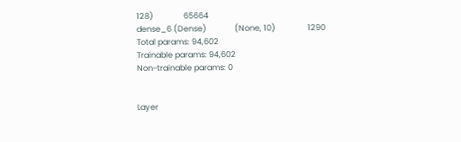128)               65664
dense_6 (Dense)              (None, 10)                1290
Total params: 94,602
Trainable params: 94,602
Non-trainable params: 0


Layer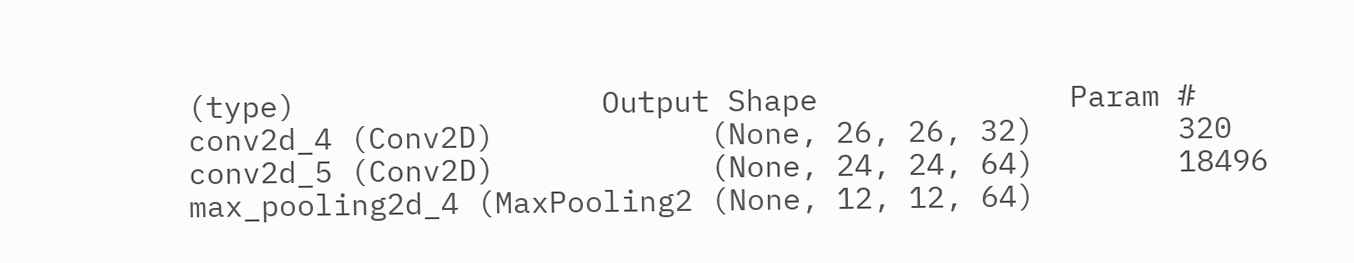(type)                 Output Shape              Param #
conv2d_4 (Conv2D)            (None, 26, 26, 32)        320
conv2d_5 (Conv2D)            (None, 24, 24, 64)        18496
max_pooling2d_4 (MaxPooling2 (None, 12, 12, 64)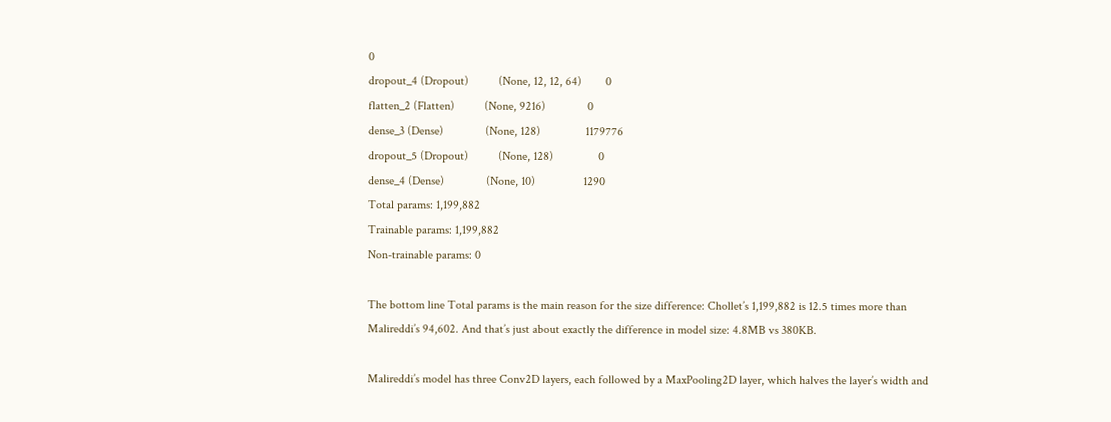0
dropout_4 (Dropout)          (None, 12, 12, 64)        0
flatten_2 (Flatten)          (None, 9216)              0
dense_3 (Dense)              (None, 128)               1179776
dropout_5 (Dropout)          (None, 128)               0
dense_4 (Dense)              (None, 10)                1290
Total params: 1,199,882
Trainable params: 1,199,882
Non-trainable params: 0

The bottom line Total params is the main reason for the size difference: Chollet’s 1,199,882 is 12.5 times more than Malireddi’s 94,602. And that’s just about exactly the difference in model size: 4.8MB vs 380KB.

Malireddi’s model has three Conv2D layers, each followed by a MaxPooling2D layer, which halves the layer’s width and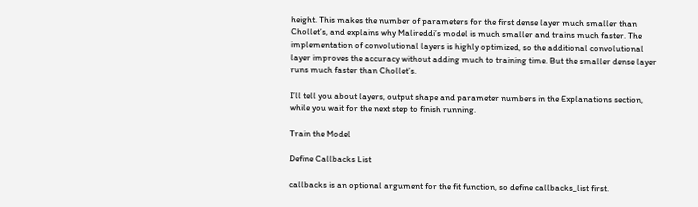height. This makes the number of parameters for the first dense layer much smaller than Chollet’s, and explains why Malireddi’s model is much smaller and trains much faster. The implementation of convolutional layers is highly optimized, so the additional convolutional layer improves the accuracy without adding much to training time. But the smaller dense layer runs much faster than Chollet’s.

I’ll tell you about layers, output shape and parameter numbers in the Explanations section, while you wait for the next step to finish running.

Train the Model

Define Callbacks List

callbacks is an optional argument for the fit function, so define callbacks_list first.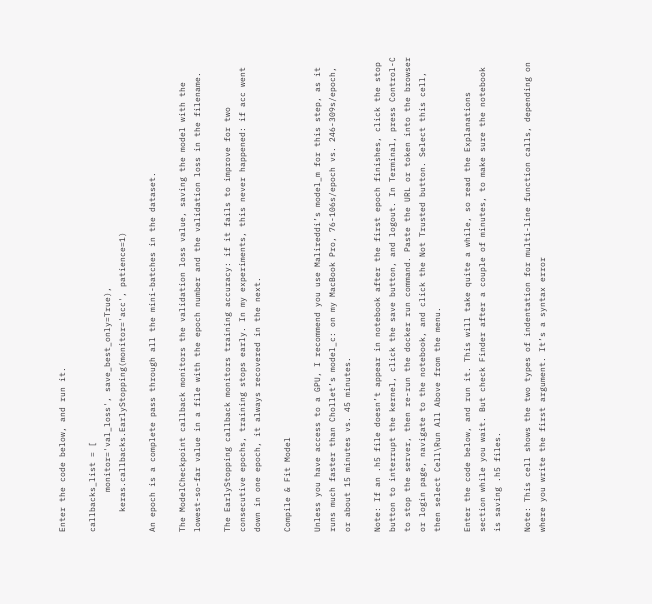Enter the code below, and run it.

callbacks_list = [
        monitor='val_loss', save_best_only=True),
    keras.callbacks.EarlyStopping(monitor='acc', patience=1)

An epoch is a complete pass through all the mini-batches in the dataset.

The ModelCheckpoint callback monitors the validation loss value, saving the model with the lowest-so-far value in a file with the epoch number and the validation loss in the filename.

The EarlyStopping callback monitors training accuracy: if it fails to improve for two consecutive epochs, training stops early. In my experiments, this never happened: if acc went down in one epoch, it always recovered in the next.

Compile & Fit Model

Unless you have access to a GPU, I recommend you use Malireddi’s model_m for this step, as it runs much faster than Chollet’s model_c: on my MacBook Pro, 76-106s/epoch vs. 246-309s/epoch, or about 15 minutes vs. 45 minutes.

Note: If an .h5 file doesn’t appear in notebook after the first epoch finishes, click the stop button to interrupt the kernel, click the save button, and logout. In Terminal, press Control-C to stop the server, then re-run the docker run command. Paste the URL or token into the browser or login page, navigate to the notebook, and click the Not Trusted button. Select this cell, then select Cell\Run All Above from the menu.

Enter the code below, and run it. This will take quite a while, so read the Explanations section while you wait. But check Finder after a couple of minutes, to make sure the notebook is saving .h5 files.

Note: This cell shows the two types of indentation for multi-line function calls, depending on where you write the first argument. It’s a syntax error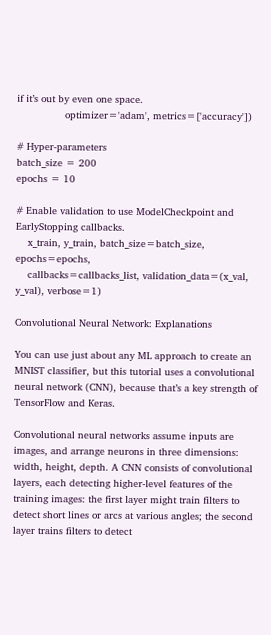if it’s out by even one space.
                optimizer='adam', metrics=['accuracy'])

# Hyper-parameters
batch_size = 200
epochs = 10

# Enable validation to use ModelCheckpoint and EarlyStopping callbacks.
    x_train, y_train, batch_size=batch_size, epochs=epochs,
    callbacks=callbacks_list, validation_data=(x_val, y_val), verbose=1)

Convolutional Neural Network: Explanations

You can use just about any ML approach to create an MNIST classifier, but this tutorial uses a convolutional neural network (CNN), because that’s a key strength of TensorFlow and Keras.

Convolutional neural networks assume inputs are images, and arrange neurons in three dimensions: width, height, depth. A CNN consists of convolutional layers, each detecting higher-level features of the training images: the first layer might train filters to detect short lines or arcs at various angles; the second layer trains filters to detect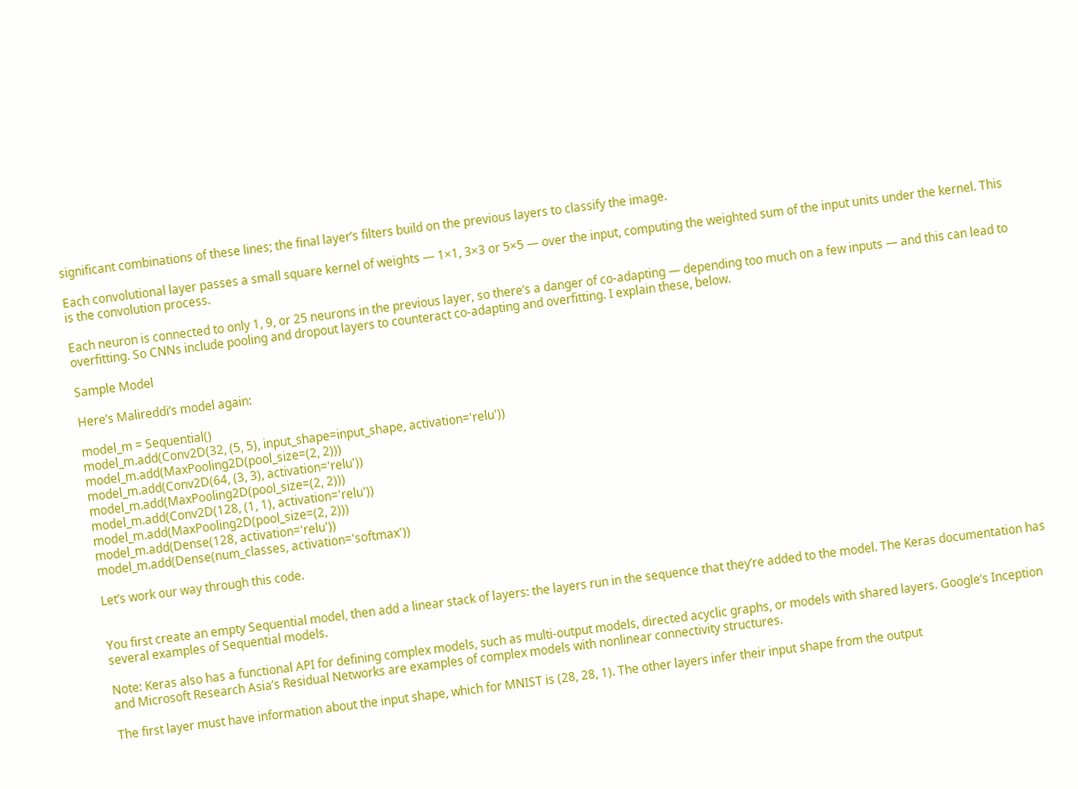significant combinations of these lines; the final layer’s filters build on the previous layers to classify the image.

Each convolutional layer passes a small square kernel of weights — 1×1, 3×3 or 5×5 — over the input, computing the weighted sum of the input units under the kernel. This is the convolution process.

Each neuron is connected to only 1, 9, or 25 neurons in the previous layer, so there’s a danger of co-adapting — depending too much on a few inputs — and this can lead to overfitting. So CNNs include pooling and dropout layers to counteract co-adapting and overfitting. I explain these, below.

Sample Model

Here’s Malireddi’s model again:

model_m = Sequential()
model_m.add(Conv2D(32, (5, 5), input_shape=input_shape, activation='relu'))
model_m.add(MaxPooling2D(pool_size=(2, 2)))
model_m.add(Conv2D(64, (3, 3), activation='relu'))
model_m.add(MaxPooling2D(pool_size=(2, 2)))
model_m.add(Conv2D(128, (1, 1), activation='relu'))
model_m.add(MaxPooling2D(pool_size=(2, 2)))
model_m.add(Dense(128, activation='relu'))
model_m.add(Dense(num_classes, activation='softmax'))

Let’s work our way through this code.


You first create an empty Sequential model, then add a linear stack of layers: the layers run in the sequence that they’re added to the model. The Keras documentation has several examples of Sequential models.

Note: Keras also has a functional API for defining complex models, such as multi-output models, directed acyclic graphs, or models with shared layers. Google’s Inception and Microsoft Research Asia’s Residual Networks are examples of complex models with nonlinear connectivity structures.

The first layer must have information about the input shape, which for MNIST is (28, 28, 1). The other layers infer their input shape from the output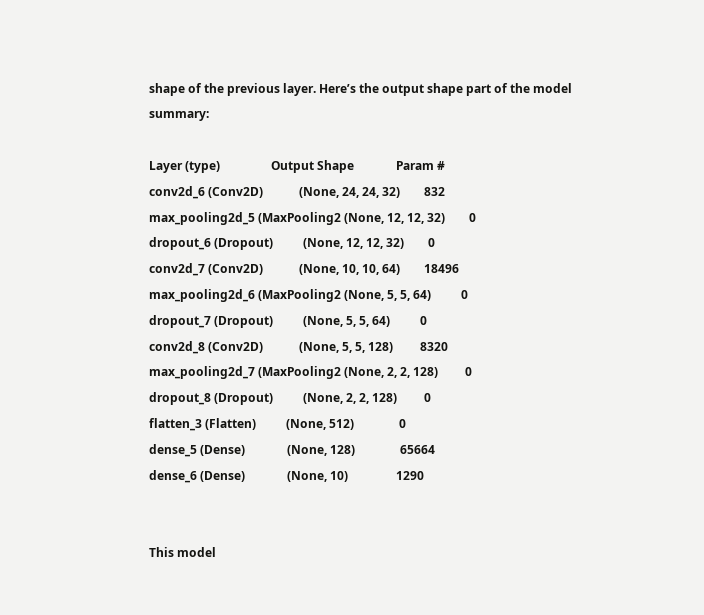shape of the previous layer. Here’s the output shape part of the model summary:

Layer (type)                 Output Shape              Param #
conv2d_6 (Conv2D)            (None, 24, 24, 32)        832
max_pooling2d_5 (MaxPooling2 (None, 12, 12, 32)        0
dropout_6 (Dropout)          (None, 12, 12, 32)        0
conv2d_7 (Conv2D)            (None, 10, 10, 64)        18496
max_pooling2d_6 (MaxPooling2 (None, 5, 5, 64)          0
dropout_7 (Dropout)          (None, 5, 5, 64)          0
conv2d_8 (Conv2D)            (None, 5, 5, 128)         8320
max_pooling2d_7 (MaxPooling2 (None, 2, 2, 128)         0
dropout_8 (Dropout)          (None, 2, 2, 128)         0
flatten_3 (Flatten)          (None, 512)               0
dense_5 (Dense)              (None, 128)               65664
dense_6 (Dense)              (None, 10)                1290


This model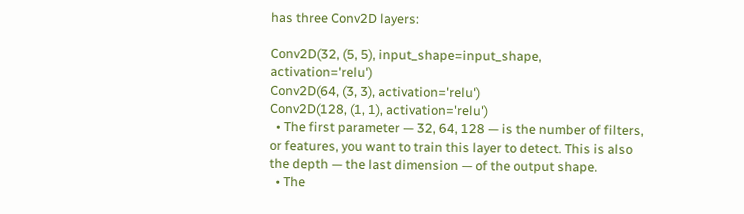has three Conv2D layers:

Conv2D(32, (5, 5), input_shape=input_shape, activation='relu')
Conv2D(64, (3, 3), activation='relu')
Conv2D(128, (1, 1), activation='relu')
  • The first parameter — 32, 64, 128 — is the number of filters, or features, you want to train this layer to detect. This is also the depth — the last dimension — of the output shape.
  • The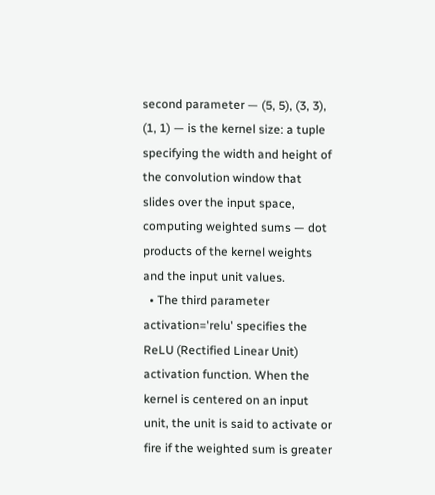second parameter — (5, 5), (3, 3), (1, 1) — is the kernel size: a tuple specifying the width and height of the convolution window that slides over the input space, computing weighted sums — dot products of the kernel weights and the input unit values.
  • The third parameter activation='relu' specifies the ReLU (Rectified Linear Unit) activation function. When the kernel is centered on an input unit, the unit is said to activate or fire if the weighted sum is greater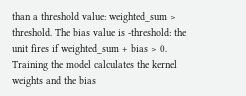than a threshold value: weighted_sum > threshold. The bias value is -threshold: the unit fires if weighted_sum + bias > 0. Training the model calculates the kernel weights and the bias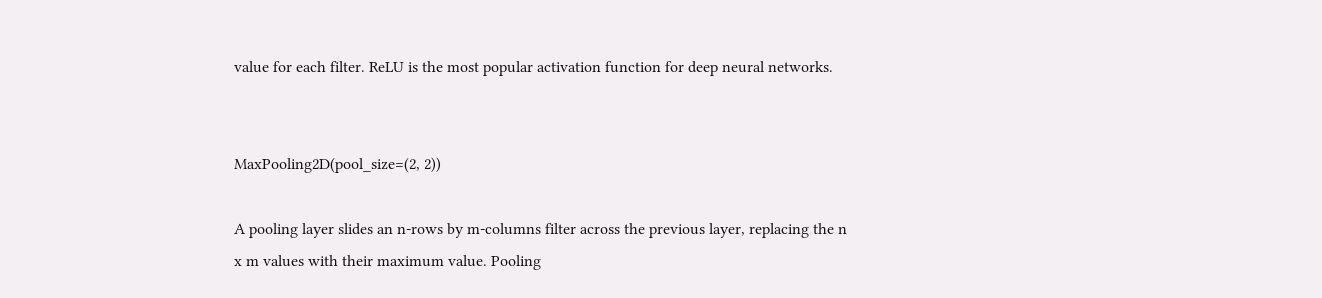value for each filter. ReLU is the most popular activation function for deep neural networks.


MaxPooling2D(pool_size=(2, 2))

A pooling layer slides an n-rows by m-columns filter across the previous layer, replacing the n x m values with their maximum value. Pooling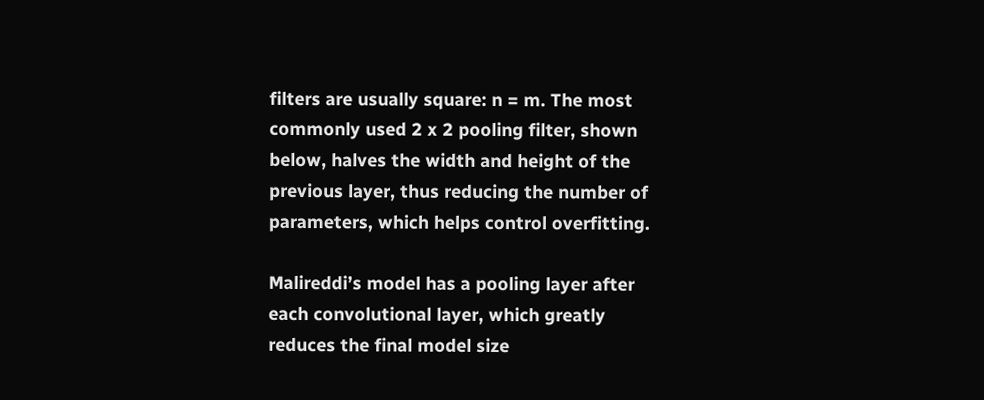filters are usually square: n = m. The most commonly used 2 x 2 pooling filter, shown below, halves the width and height of the previous layer, thus reducing the number of parameters, which helps control overfitting.

Malireddi’s model has a pooling layer after each convolutional layer, which greatly reduces the final model size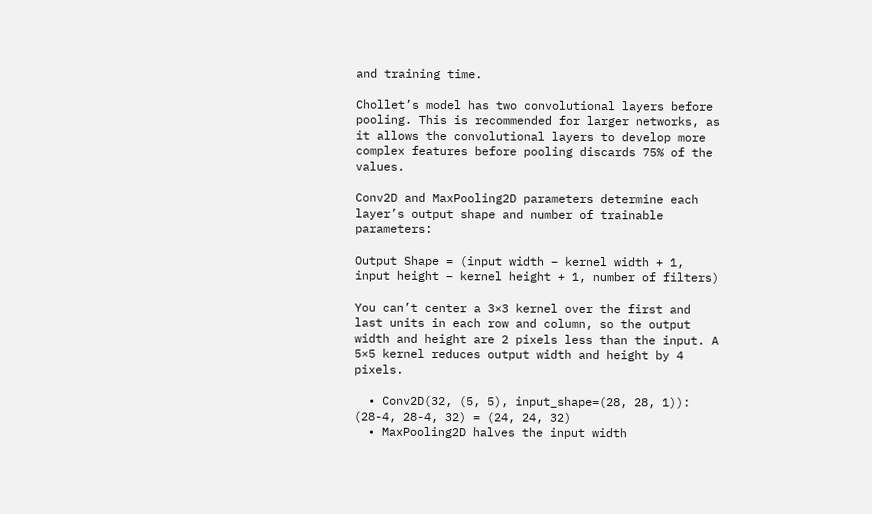and training time.

Chollet’s model has two convolutional layers before pooling. This is recommended for larger networks, as it allows the convolutional layers to develop more complex features before pooling discards 75% of the values.

Conv2D and MaxPooling2D parameters determine each layer’s output shape and number of trainable parameters:

Output Shape = (input width – kernel width + 1, input height – kernel height + 1, number of filters)

You can’t center a 3×3 kernel over the first and last units in each row and column, so the output width and height are 2 pixels less than the input. A 5×5 kernel reduces output width and height by 4 pixels.

  • Conv2D(32, (5, 5), input_shape=(28, 28, 1)): (28-4, 28-4, 32) = (24, 24, 32)
  • MaxPooling2D halves the input width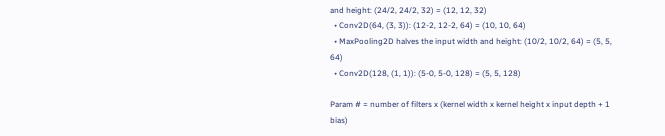and height: (24/2, 24/2, 32) = (12, 12, 32)
  • Conv2D(64, (3, 3)): (12-2, 12-2, 64) = (10, 10, 64)
  • MaxPooling2D halves the input width and height: (10/2, 10/2, 64) = (5, 5, 64)
  • Conv2D(128, (1, 1)): (5-0, 5-0, 128) = (5, 5, 128)

Param # = number of filters x (kernel width x kernel height x input depth + 1 bias)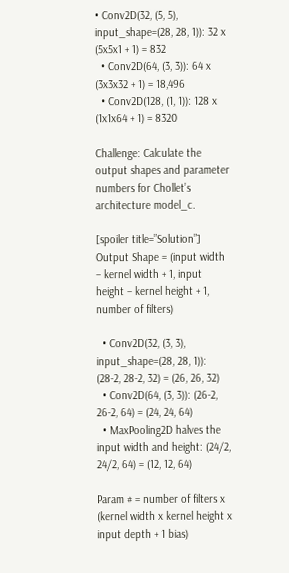• Conv2D(32, (5, 5), input_shape=(28, 28, 1)): 32 x (5x5x1 + 1) = 832
  • Conv2D(64, (3, 3)): 64 x (3x3x32 + 1) = 18,496
  • Conv2D(128, (1, 1)): 128 x (1x1x64 + 1) = 8320

Challenge: Calculate the output shapes and parameter numbers for Chollet’s architecture model_c.

[spoiler title=”Solution”]
Output Shape = (input width – kernel width + 1, input height – kernel height + 1, number of filters)

  • Conv2D(32, (3, 3), input_shape=(28, 28, 1)): (28-2, 28-2, 32) = (26, 26, 32)
  • Conv2D(64, (3, 3)): (26-2, 26-2, 64) = (24, 24, 64)
  • MaxPooling2D halves the input width and height: (24/2, 24/2, 64) = (12, 12, 64)

Param # = number of filters x (kernel width x kernel height x input depth + 1 bias)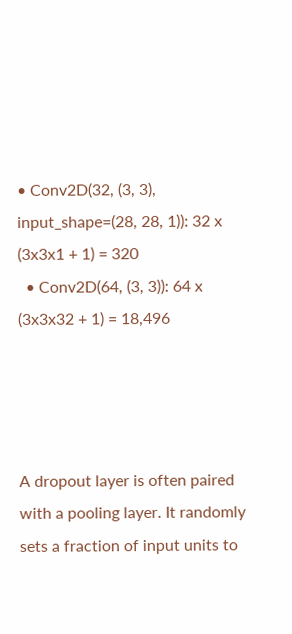• Conv2D(32, (3, 3), input_shape=(28, 28, 1)): 32 x (3x3x1 + 1) = 320
  • Conv2D(64, (3, 3)): 64 x (3x3x32 + 1) = 18,496




A dropout layer is often paired with a pooling layer. It randomly sets a fraction of input units to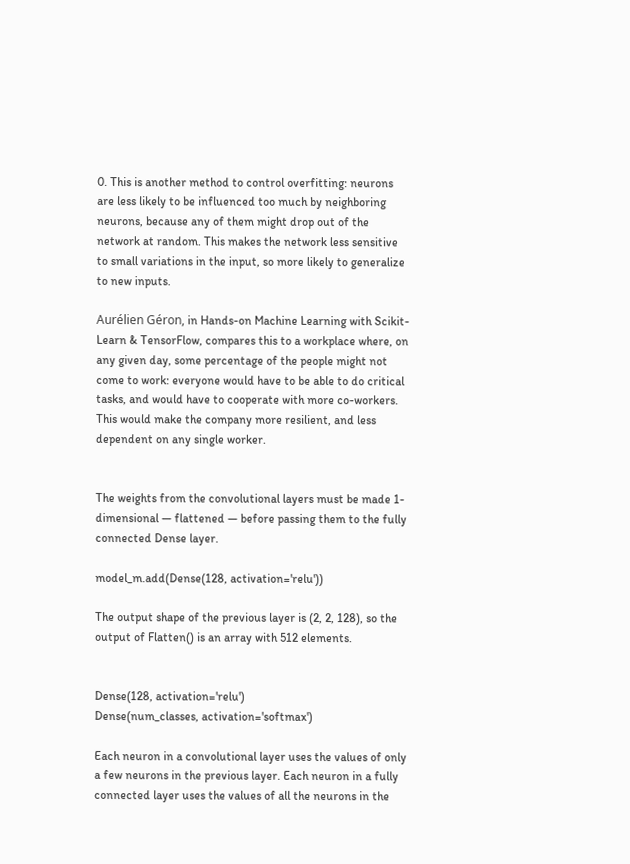0. This is another method to control overfitting: neurons are less likely to be influenced too much by neighboring neurons, because any of them might drop out of the network at random. This makes the network less sensitive to small variations in the input, so more likely to generalize to new inputs.

Aurélien Géron, in Hands-on Machine Learning with Scikit-Learn & TensorFlow, compares this to a workplace where, on any given day, some percentage of the people might not come to work: everyone would have to be able to do critical tasks, and would have to cooperate with more co-workers. This would make the company more resilient, and less dependent on any single worker.


The weights from the convolutional layers must be made 1-dimensional — flattened — before passing them to the fully connected Dense layer.

model_m.add(Dense(128, activation='relu'))

The output shape of the previous layer is (2, 2, 128), so the output of Flatten() is an array with 512 elements.


Dense(128, activation='relu')
Dense(num_classes, activation='softmax')

Each neuron in a convolutional layer uses the values of only a few neurons in the previous layer. Each neuron in a fully connected layer uses the values of all the neurons in the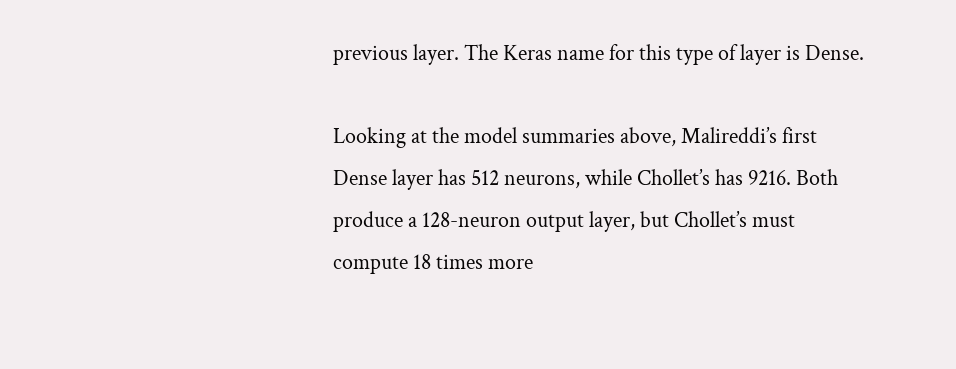previous layer. The Keras name for this type of layer is Dense.

Looking at the model summaries above, Malireddi’s first Dense layer has 512 neurons, while Chollet’s has 9216. Both produce a 128-neuron output layer, but Chollet’s must compute 18 times more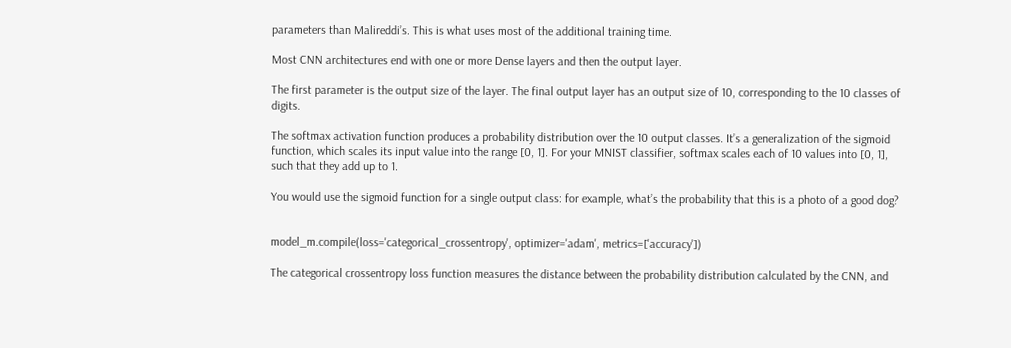parameters than Malireddi’s. This is what uses most of the additional training time.

Most CNN architectures end with one or more Dense layers and then the output layer.

The first parameter is the output size of the layer. The final output layer has an output size of 10, corresponding to the 10 classes of digits.

The softmax activation function produces a probability distribution over the 10 output classes. It’s a generalization of the sigmoid function, which scales its input value into the range [0, 1]. For your MNIST classifier, softmax scales each of 10 values into [0, 1], such that they add up to 1.

You would use the sigmoid function for a single output class: for example, what’s the probability that this is a photo of a good dog?


model_m.compile(loss='categorical_crossentropy', optimizer='adam', metrics=['accuracy'])

The categorical crossentropy loss function measures the distance between the probability distribution calculated by the CNN, and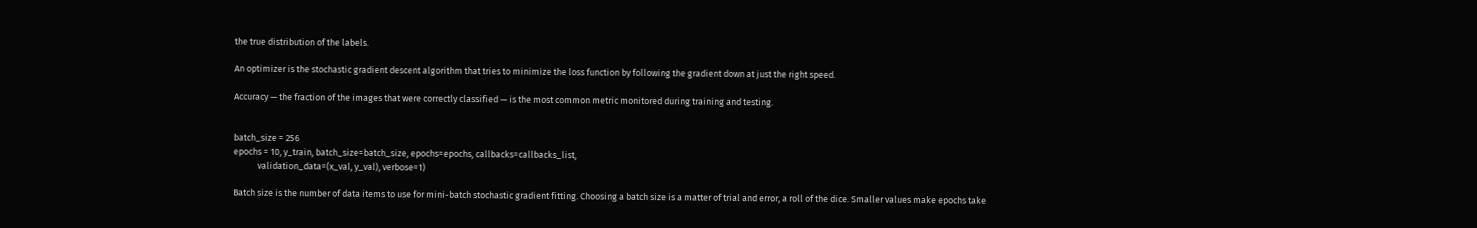the true distribution of the labels.

An optimizer is the stochastic gradient descent algorithm that tries to minimize the loss function by following the gradient down at just the right speed.

Accuracy — the fraction of the images that were correctly classified — is the most common metric monitored during training and testing.


batch_size = 256
epochs = 10, y_train, batch_size=batch_size, epochs=epochs, callbacks=callbacks_list,
            validation_data=(x_val, y_val), verbose=1)

Batch size is the number of data items to use for mini-batch stochastic gradient fitting. Choosing a batch size is a matter of trial and error, a roll of the dice. Smaller values make epochs take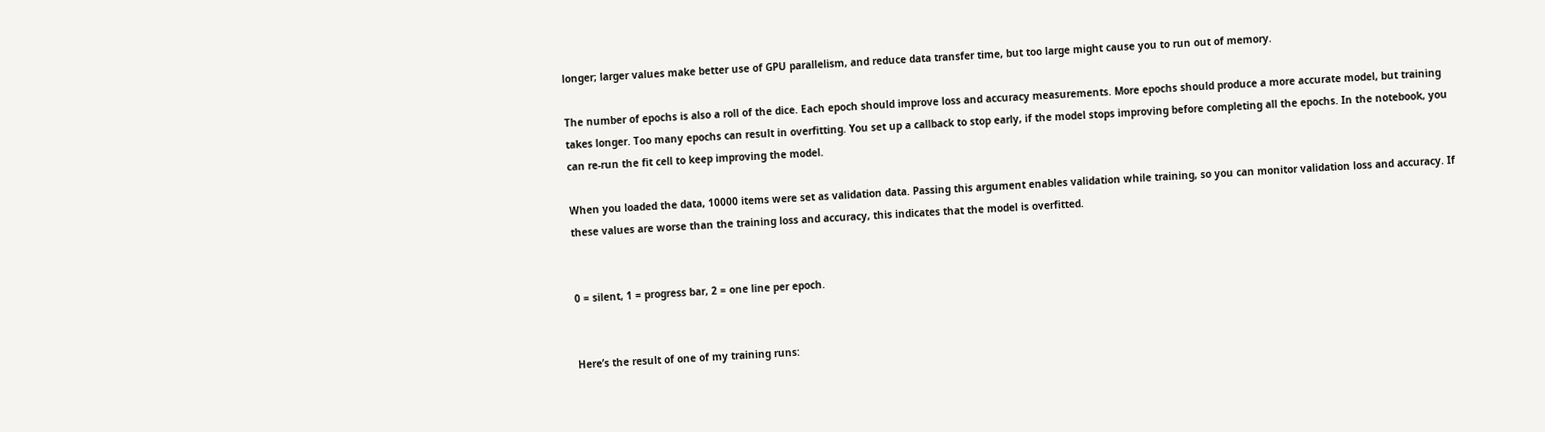longer; larger values make better use of GPU parallelism, and reduce data transfer time, but too large might cause you to run out of memory.

The number of epochs is also a roll of the dice. Each epoch should improve loss and accuracy measurements. More epochs should produce a more accurate model, but training takes longer. Too many epochs can result in overfitting. You set up a callback to stop early, if the model stops improving before completing all the epochs. In the notebook, you can re-run the fit cell to keep improving the model.

When you loaded the data, 10000 items were set as validation data. Passing this argument enables validation while training, so you can monitor validation loss and accuracy. If these values are worse than the training loss and accuracy, this indicates that the model is overfitted.


0 = silent, 1 = progress bar, 2 = one line per epoch.


Here’s the result of one of my training runs: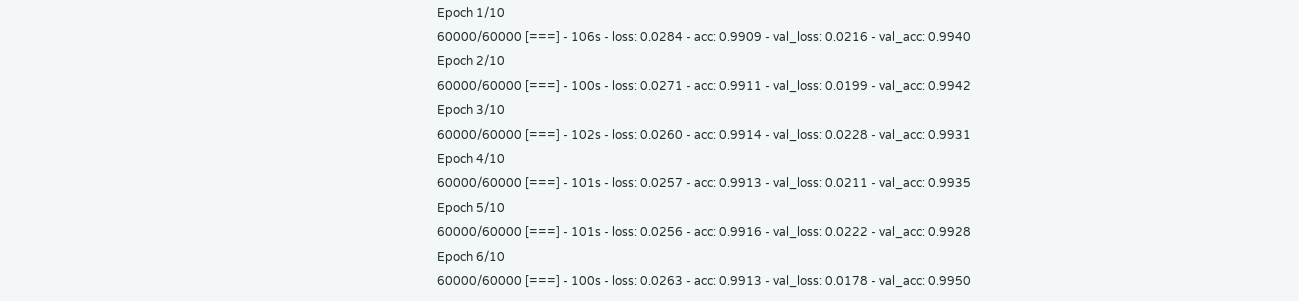Epoch 1/10
60000/60000 [===] - 106s - loss: 0.0284 - acc: 0.9909 - val_loss: 0.0216 - val_acc: 0.9940
Epoch 2/10
60000/60000 [===] - 100s - loss: 0.0271 - acc: 0.9911 - val_loss: 0.0199 - val_acc: 0.9942
Epoch 3/10
60000/60000 [===] - 102s - loss: 0.0260 - acc: 0.9914 - val_loss: 0.0228 - val_acc: 0.9931
Epoch 4/10
60000/60000 [===] - 101s - loss: 0.0257 - acc: 0.9913 - val_loss: 0.0211 - val_acc: 0.9935
Epoch 5/10
60000/60000 [===] - 101s - loss: 0.0256 - acc: 0.9916 - val_loss: 0.0222 - val_acc: 0.9928
Epoch 6/10
60000/60000 [===] - 100s - loss: 0.0263 - acc: 0.9913 - val_loss: 0.0178 - val_acc: 0.9950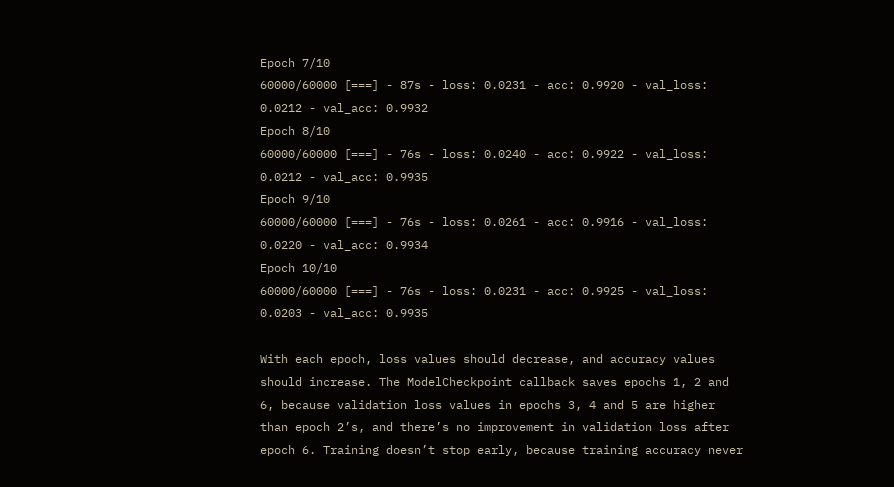Epoch 7/10
60000/60000 [===] - 87s - loss: 0.0231 - acc: 0.9920 - val_loss: 0.0212 - val_acc: 0.9932
Epoch 8/10
60000/60000 [===] - 76s - loss: 0.0240 - acc: 0.9922 - val_loss: 0.0212 - val_acc: 0.9935
Epoch 9/10
60000/60000 [===] - 76s - loss: 0.0261 - acc: 0.9916 - val_loss: 0.0220 - val_acc: 0.9934
Epoch 10/10
60000/60000 [===] - 76s - loss: 0.0231 - acc: 0.9925 - val_loss: 0.0203 - val_acc: 0.9935

With each epoch, loss values should decrease, and accuracy values should increase. The ModelCheckpoint callback saves epochs 1, 2 and 6, because validation loss values in epochs 3, 4 and 5 are higher than epoch 2’s, and there’s no improvement in validation loss after epoch 6. Training doesn’t stop early, because training accuracy never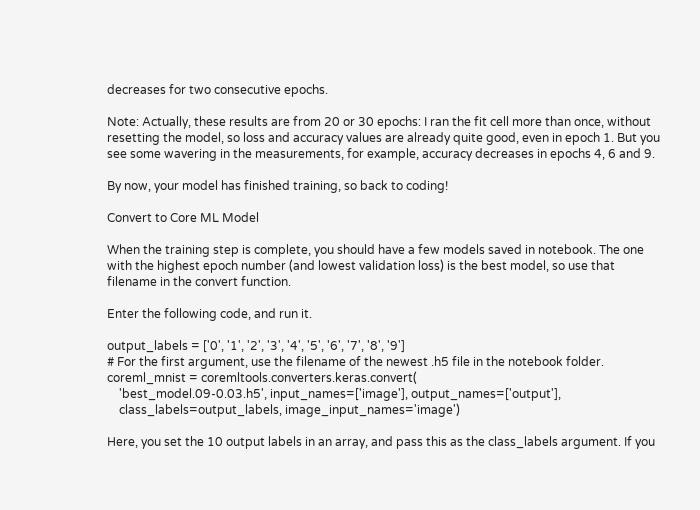decreases for two consecutive epochs.

Note: Actually, these results are from 20 or 30 epochs: I ran the fit cell more than once, without resetting the model, so loss and accuracy values are already quite good, even in epoch 1. But you see some wavering in the measurements, for example, accuracy decreases in epochs 4, 6 and 9.

By now, your model has finished training, so back to coding!

Convert to Core ML Model

When the training step is complete, you should have a few models saved in notebook. The one with the highest epoch number (and lowest validation loss) is the best model, so use that filename in the convert function.

Enter the following code, and run it.

output_labels = ['0', '1', '2', '3', '4', '5', '6', '7', '8', '9']
# For the first argument, use the filename of the newest .h5 file in the notebook folder.
coreml_mnist = coremltools.converters.keras.convert(
    'best_model.09-0.03.h5', input_names=['image'], output_names=['output'],
    class_labels=output_labels, image_input_names='image')

Here, you set the 10 output labels in an array, and pass this as the class_labels argument. If you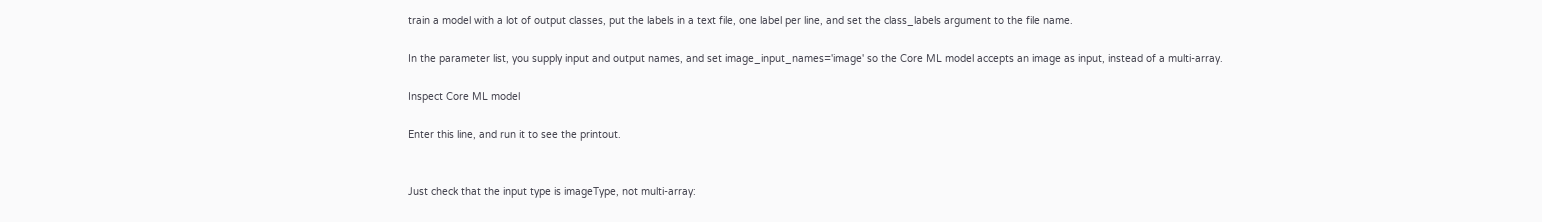train a model with a lot of output classes, put the labels in a text file, one label per line, and set the class_labels argument to the file name.

In the parameter list, you supply input and output names, and set image_input_names='image' so the Core ML model accepts an image as input, instead of a multi-array.

Inspect Core ML model

Enter this line, and run it to see the printout.


Just check that the input type is imageType, not multi-array: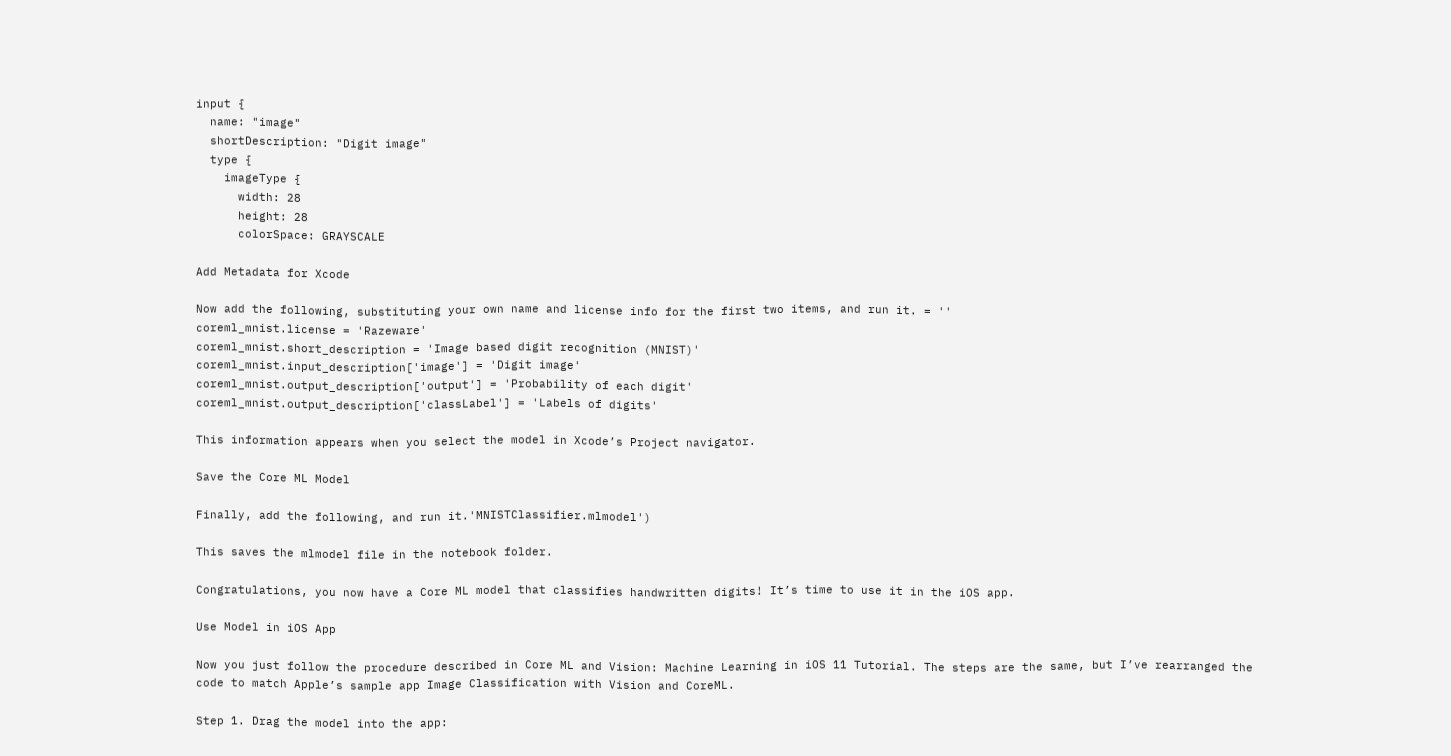input {
  name: "image"
  shortDescription: "Digit image"
  type {
    imageType {
      width: 28
      height: 28
      colorSpace: GRAYSCALE

Add Metadata for Xcode

Now add the following, substituting your own name and license info for the first two items, and run it. = ''
coreml_mnist.license = 'Razeware'
coreml_mnist.short_description = 'Image based digit recognition (MNIST)'
coreml_mnist.input_description['image'] = 'Digit image'
coreml_mnist.output_description['output'] = 'Probability of each digit'
coreml_mnist.output_description['classLabel'] = 'Labels of digits'

This information appears when you select the model in Xcode’s Project navigator.

Save the Core ML Model

Finally, add the following, and run it.'MNISTClassifier.mlmodel')

This saves the mlmodel file in the notebook folder.

Congratulations, you now have a Core ML model that classifies handwritten digits! It’s time to use it in the iOS app.

Use Model in iOS App

Now you just follow the procedure described in Core ML and Vision: Machine Learning in iOS 11 Tutorial. The steps are the same, but I’ve rearranged the code to match Apple’s sample app Image Classification with Vision and CoreML.

Step 1. Drag the model into the app: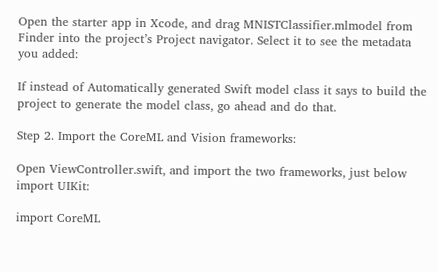Open the starter app in Xcode, and drag MNISTClassifier.mlmodel from Finder into the project’s Project navigator. Select it to see the metadata you added:

If instead of Automatically generated Swift model class it says to build the project to generate the model class, go ahead and do that.

Step 2. Import the CoreML and Vision frameworks:

Open ViewController.swift, and import the two frameworks, just below import UIKit:

import CoreML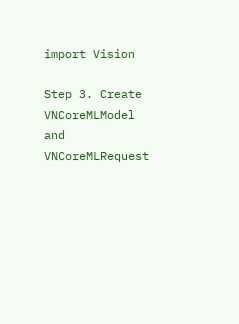import Vision

Step 3. Create VNCoreMLModel and VNCoreMLRequest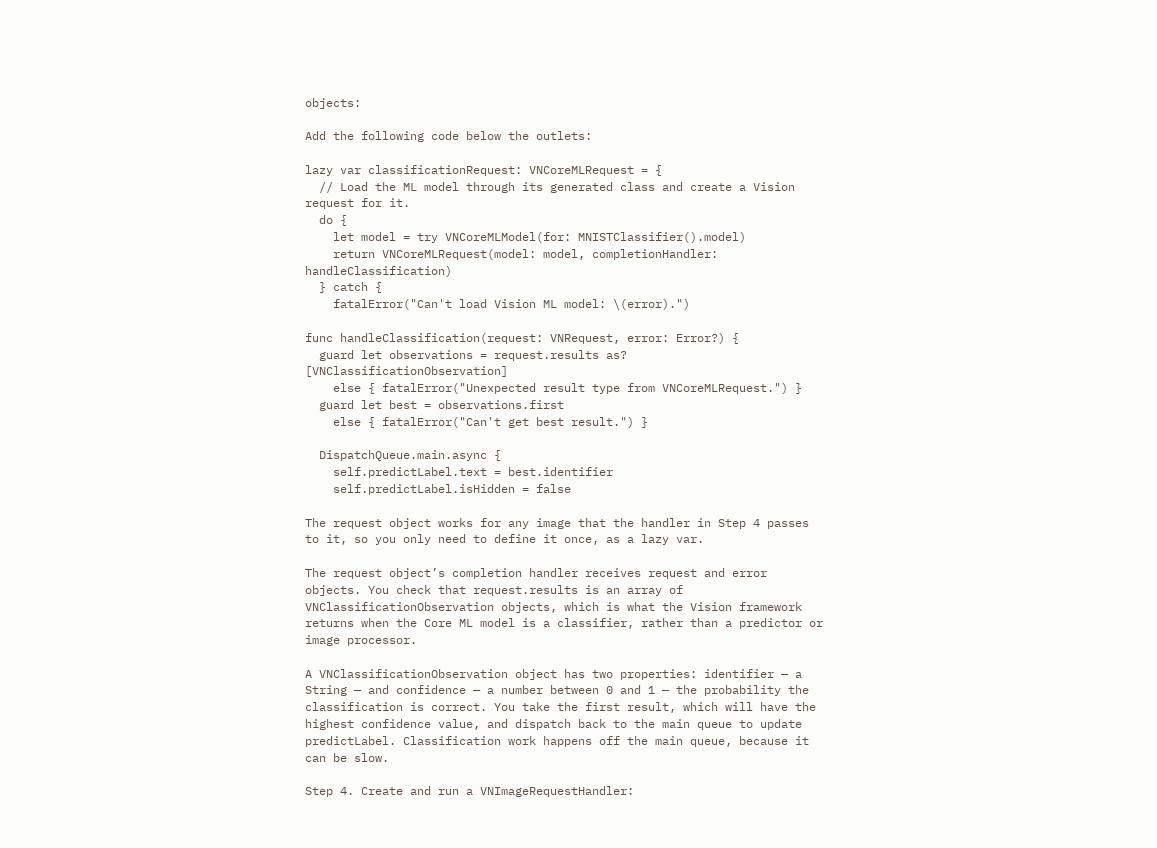objects:

Add the following code below the outlets:

lazy var classificationRequest: VNCoreMLRequest = {
  // Load the ML model through its generated class and create a Vision request for it.
  do {
    let model = try VNCoreMLModel(for: MNISTClassifier().model)
    return VNCoreMLRequest(model: model, completionHandler: handleClassification)
  } catch {
    fatalError("Can't load Vision ML model: \(error).")

func handleClassification(request: VNRequest, error: Error?) {
  guard let observations = request.results as? [VNClassificationObservation]
    else { fatalError("Unexpected result type from VNCoreMLRequest.") }
  guard let best = observations.first
    else { fatalError("Can't get best result.") }

  DispatchQueue.main.async {
    self.predictLabel.text = best.identifier
    self.predictLabel.isHidden = false

The request object works for any image that the handler in Step 4 passes to it, so you only need to define it once, as a lazy var.

The request object’s completion handler receives request and error objects. You check that request.results is an array of VNClassificationObservation objects, which is what the Vision framework returns when the Core ML model is a classifier, rather than a predictor or image processor.

A VNClassificationObservation object has two properties: identifier — a String — and confidence — a number between 0 and 1 — the probability the classification is correct. You take the first result, which will have the highest confidence value, and dispatch back to the main queue to update predictLabel. Classification work happens off the main queue, because it can be slow.

Step 4. Create and run a VNImageRequestHandler: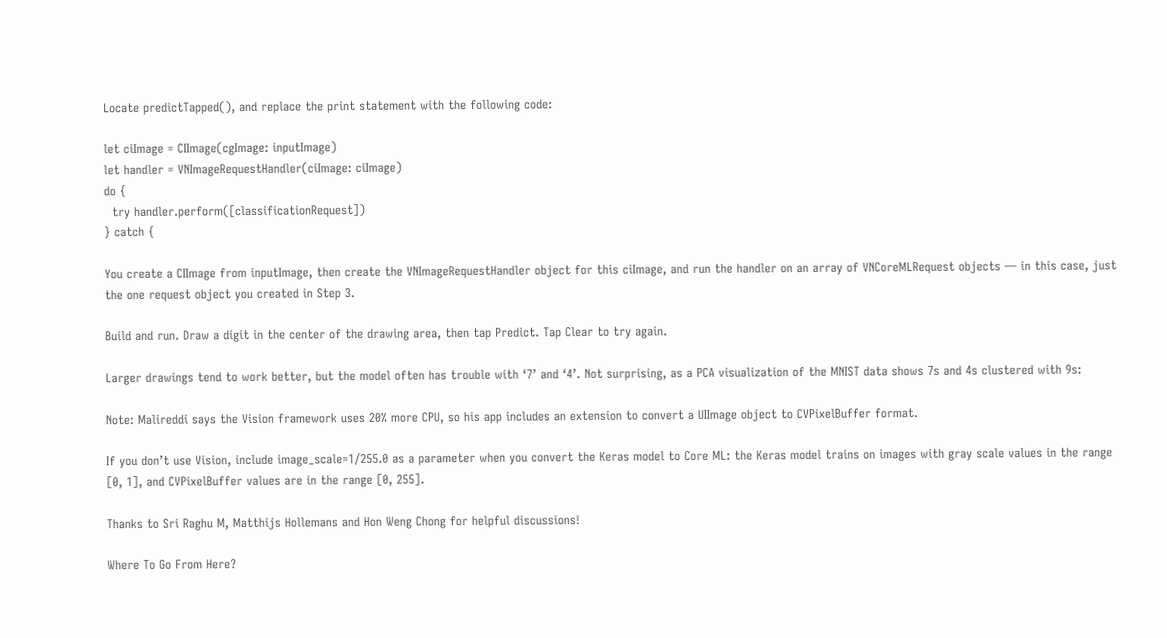Locate predictTapped(), and replace the print statement with the following code:

let ciImage = CIImage(cgImage: inputImage)
let handler = VNImageRequestHandler(ciImage: ciImage)
do {
  try handler.perform([classificationRequest])
} catch {

You create a CIImage from inputImage, then create the VNImageRequestHandler object for this ciImage, and run the handler on an array of VNCoreMLRequest objects — in this case, just the one request object you created in Step 3.

Build and run. Draw a digit in the center of the drawing area, then tap Predict. Tap Clear to try again.

Larger drawings tend to work better, but the model often has trouble with ‘7’ and ‘4’. Not surprising, as a PCA visualization of the MNIST data shows 7s and 4s clustered with 9s:

Note: Malireddi says the Vision framework uses 20% more CPU, so his app includes an extension to convert a UIImage object to CVPixelBuffer format.

If you don’t use Vision, include image_scale=1/255.0 as a parameter when you convert the Keras model to Core ML: the Keras model trains on images with gray scale values in the range [0, 1], and CVPixelBuffer values are in the range [0, 255].

Thanks to Sri Raghu M, Matthijs Hollemans and Hon Weng Chong for helpful discussions!

Where To Go From Here?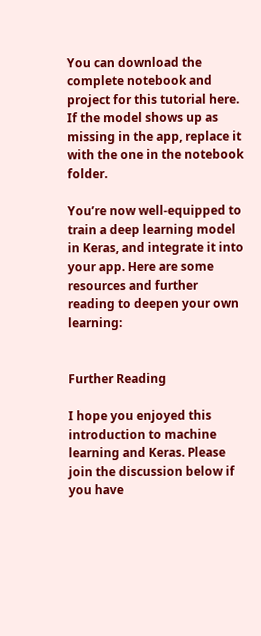You can download the complete notebook and project for this tutorial here. If the model shows up as missing in the app, replace it with the one in the notebook folder.

You’re now well-equipped to train a deep learning model in Keras, and integrate it into your app. Here are some resources and further reading to deepen your own learning:


Further Reading

I hope you enjoyed this introduction to machine learning and Keras. Please join the discussion below if you have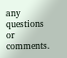any questions or comments.